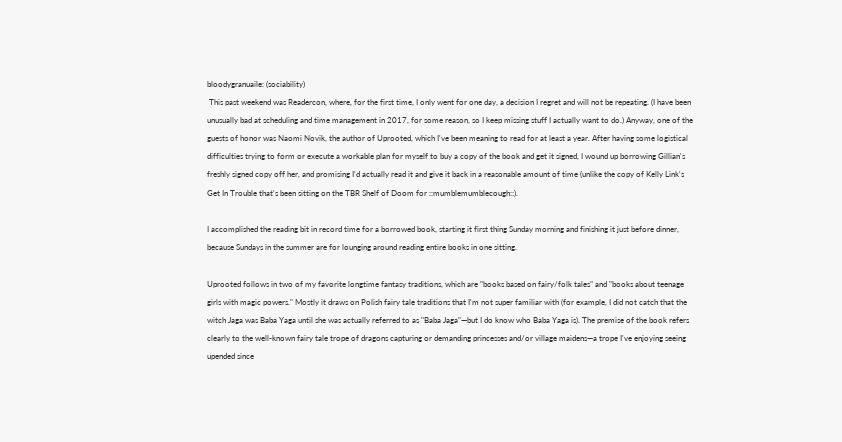bloodygranuaile: (sociability)
 This past weekend was Readercon, where, for the first time, I only went for one day, a decision I regret and will not be repeating. (I have been unusually bad at scheduling and time management in 2017, for some reason, so I keep missing stuff I actually want to do.) Anyway, one of the guests of honor was Naomi Novik, the author of Uprooted, which I've been meaning to read for at least a year. After having some logistical difficulties trying to form or execute a workable plan for myself to buy a copy of the book and get it signed, I wound up borrowing Gillian's freshly signed copy off her, and promising I'd actually read it and give it back in a reasonable amount of time (unlike the copy of Kelly Link's Get In Trouble that's been sitting on the TBR Shelf of Doom for ::mumblemumblecough::).

I accomplished the reading bit in record time for a borrowed book, starting it first thing Sunday morning and finishing it just before dinner, because Sundays in the summer are for lounging around reading entire books in one sitting.

Uprooted follows in two of my favorite longtime fantasy traditions, which are "books based on fairy/folk tales" and "books about teenage girls with magic powers." Mostly it draws on Polish fairy tale traditions that I'm not super familiar with (for example, I did not catch that the witch Jaga was Baba Yaga until she was actually referred to as "Baba Jaga"—but I do know who Baba Yaga is). The premise of the book refers clearly to the well-known fairy tale trope of dragons capturing or demanding princesses and/or village maidens—a trope I've enjoying seeing upended since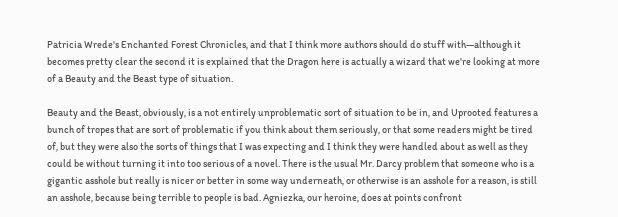Patricia Wrede's Enchanted Forest Chronicles, and that I think more authors should do stuff with—although it becomes pretty clear the second it is explained that the Dragon here is actually a wizard that we're looking at more of a Beauty and the Beast type of situation.

Beauty and the Beast, obviously, is a not entirely unproblematic sort of situation to be in, and Uprooted features a bunch of tropes that are sort of problematic if you think about them seriously, or that some readers might be tired of, but they were also the sorts of things that I was expecting and I think they were handled about as well as they could be without turning it into too serious of a novel. There is the usual Mr. Darcy problem that someone who is a gigantic asshole but really is nicer or better in some way underneath, or otherwise is an asshole for a reason, is still an asshole, because being terrible to people is bad. Agniezka, our heroine, does at points confront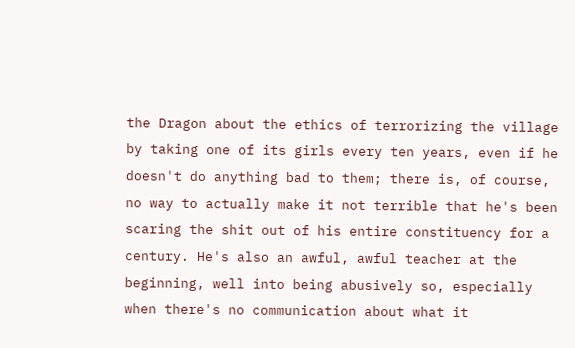the Dragon about the ethics of terrorizing the village by taking one of its girls every ten years, even if he doesn't do anything bad to them; there is, of course, no way to actually make it not terrible that he's been scaring the shit out of his entire constituency for a century. He's also an awful, awful teacher at the beginning, well into being abusively so, especially when there's no communication about what it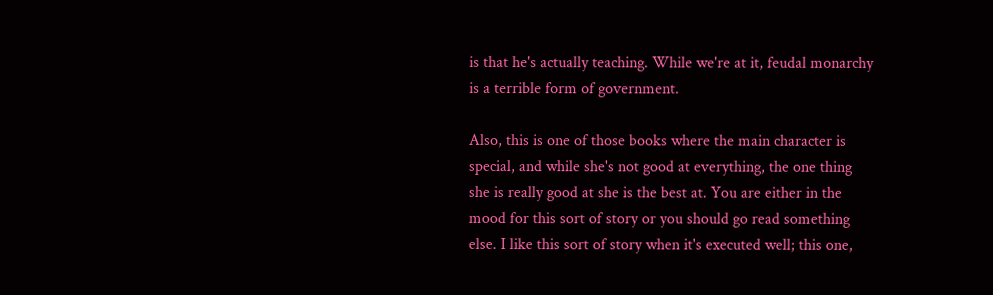is that he's actually teaching. While we're at it, feudal monarchy is a terrible form of government.

Also, this is one of those books where the main character is special, and while she's not good at everything, the one thing she is really good at she is the best at. You are either in the mood for this sort of story or you should go read something else. I like this sort of story when it's executed well; this one,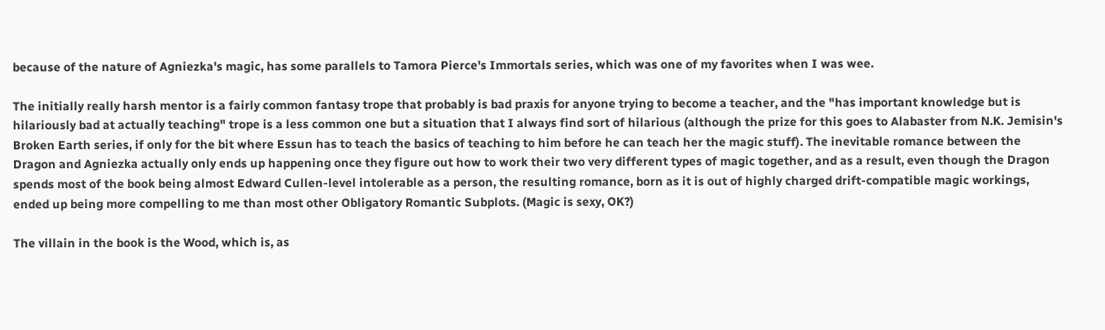because of the nature of Agniezka's magic, has some parallels to Tamora Pierce's Immortals series, which was one of my favorites when I was wee.

The initially really harsh mentor is a fairly common fantasy trope that probably is bad praxis for anyone trying to become a teacher, and the "has important knowledge but is hilariously bad at actually teaching" trope is a less common one but a situation that I always find sort of hilarious (although the prize for this goes to Alabaster from N.K. Jemisin's Broken Earth series, if only for the bit where Essun has to teach the basics of teaching to him before he can teach her the magic stuff). The inevitable romance between the Dragon and Agniezka actually only ends up happening once they figure out how to work their two very different types of magic together, and as a result, even though the Dragon spends most of the book being almost Edward Cullen-level intolerable as a person, the resulting romance, born as it is out of highly charged drift-compatible magic workings, ended up being more compelling to me than most other Obligatory Romantic Subplots. (Magic is sexy, OK?)

The villain in the book is the Wood, which is, as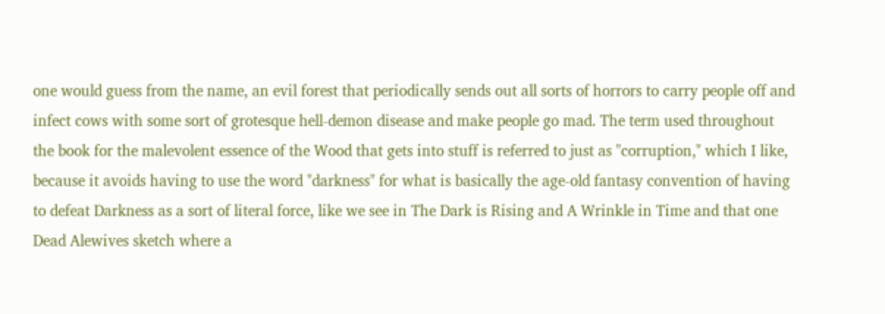one would guess from the name, an evil forest that periodically sends out all sorts of horrors to carry people off and infect cows with some sort of grotesque hell-demon disease and make people go mad. The term used throughout the book for the malevolent essence of the Wood that gets into stuff is referred to just as "corruption," which I like, because it avoids having to use the word "darkness" for what is basically the age-old fantasy convention of having to defeat Darkness as a sort of literal force, like we see in The Dark is Rising and A Wrinkle in Time and that one Dead Alewives sketch where a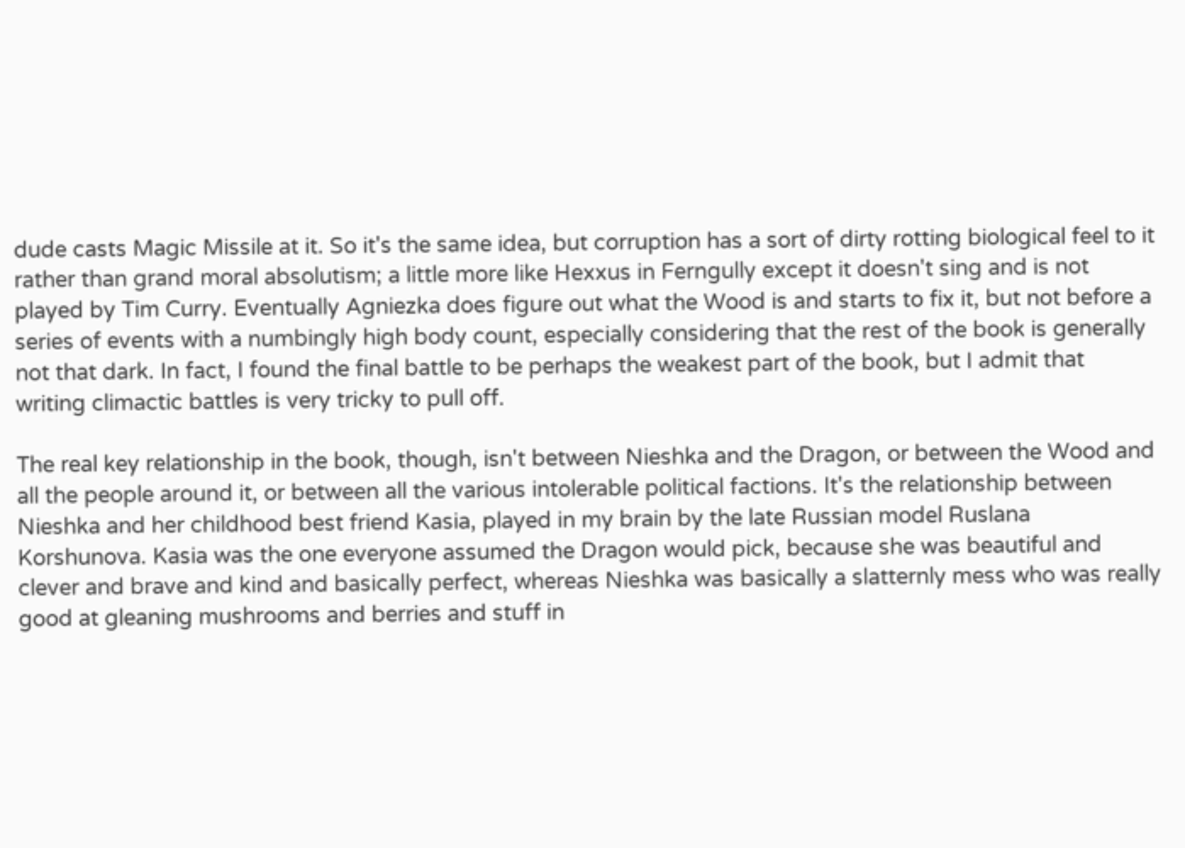dude casts Magic Missile at it. So it's the same idea, but corruption has a sort of dirty rotting biological feel to it rather than grand moral absolutism; a little more like Hexxus in Ferngully except it doesn't sing and is not played by Tim Curry. Eventually Agniezka does figure out what the Wood is and starts to fix it, but not before a series of events with a numbingly high body count, especially considering that the rest of the book is generally not that dark. In fact, I found the final battle to be perhaps the weakest part of the book, but I admit that writing climactic battles is very tricky to pull off.

The real key relationship in the book, though, isn't between Nieshka and the Dragon, or between the Wood and all the people around it, or between all the various intolerable political factions. It's the relationship between Nieshka and her childhood best friend Kasia, played in my brain by the late Russian model Ruslana Korshunova. Kasia was the one everyone assumed the Dragon would pick, because she was beautiful and clever and brave and kind and basically perfect, whereas Nieshka was basically a slatternly mess who was really good at gleaning mushrooms and berries and stuff in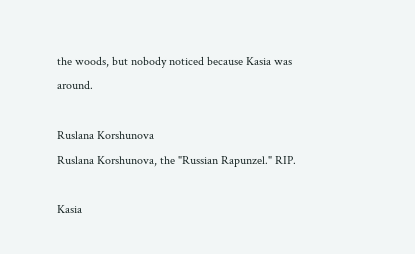the woods, but nobody noticed because Kasia was around.

Ruslana Korshunova
Ruslana Korshunova, the "Russian Rapunzel." RIP.

Kasia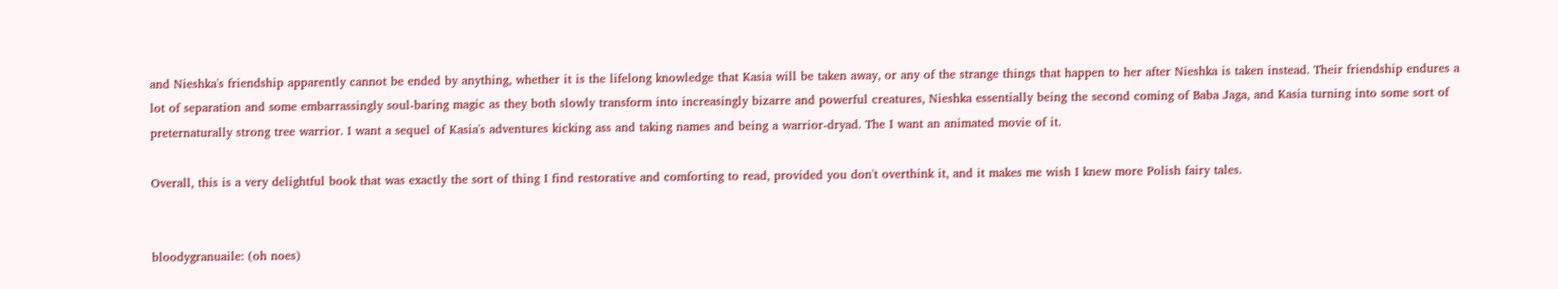and Nieshka's friendship apparently cannot be ended by anything, whether it is the lifelong knowledge that Kasia will be taken away, or any of the strange things that happen to her after Nieshka is taken instead. Their friendship endures a lot of separation and some embarrassingly soul-baring magic as they both slowly transform into increasingly bizarre and powerful creatures, Nieshka essentially being the second coming of Baba Jaga, and Kasia turning into some sort of preternaturally strong tree warrior. I want a sequel of Kasia's adventures kicking ass and taking names and being a warrior-dryad. The I want an animated movie of it.

Overall, this is a very delightful book that was exactly the sort of thing I find restorative and comforting to read, provided you don't overthink it, and it makes me wish I knew more Polish fairy tales.


bloodygranuaile: (oh noes)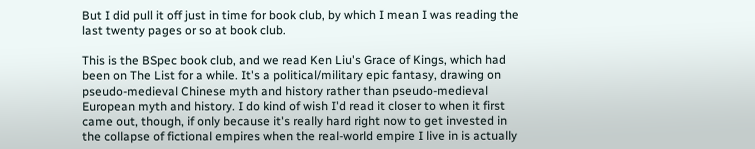But I did pull it off just in time for book club, by which I mean I was reading the last twenty pages or so at book club.

This is the BSpec book club, and we read Ken Liu's Grace of Kings, which had been on The List for a while. It's a political/military epic fantasy, drawing on pseudo-medieval Chinese myth and history rather than pseudo-medieval European myth and history. I do kind of wish I'd read it closer to when it first came out, though, if only because it's really hard right now to get invested in the collapse of fictional empires when the real-world empire I live in is actually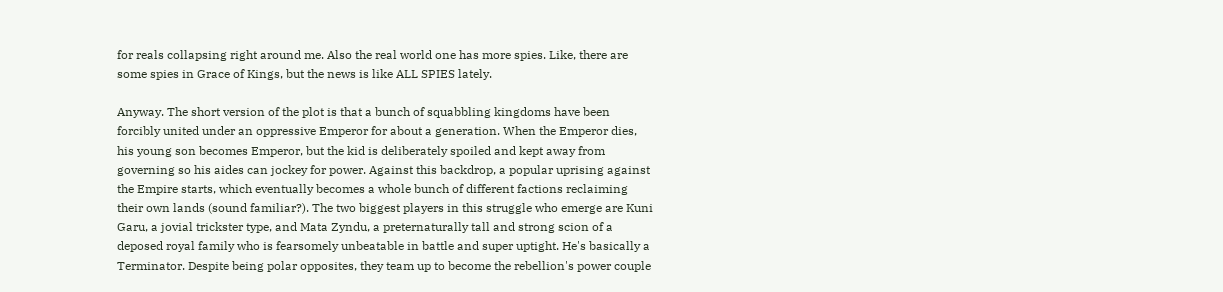for reals collapsing right around me. Also the real world one has more spies. Like, there are some spies in Grace of Kings, but the news is like ALL SPIES lately.

Anyway. The short version of the plot is that a bunch of squabbling kingdoms have been forcibly united under an oppressive Emperor for about a generation. When the Emperor dies, his young son becomes Emperor, but the kid is deliberately spoiled and kept away from governing so his aides can jockey for power. Against this backdrop, a popular uprising against the Empire starts, which eventually becomes a whole bunch of different factions reclaiming their own lands (sound familiar?). The two biggest players in this struggle who emerge are Kuni Garu, a jovial trickster type, and Mata Zyndu, a preternaturally tall and strong scion of a deposed royal family who is fearsomely unbeatable in battle and super uptight. He's basically a Terminator. Despite being polar opposites, they team up to become the rebellion's power couple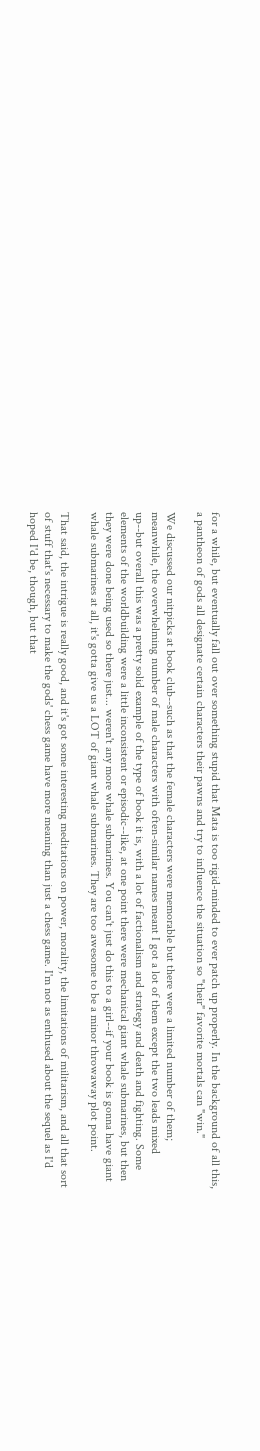for a while, but eventually fall out over something stupid that Mata is too rigid-minded to ever patch up properly. In the background of all this, a pantheon of gods all designate certain characters their pawns and try to influence the situation so "their" favorite mortals can "win."

We discussed our nitpicks at book club--such as that the female characters were memorable but there were a limited number of them; meanwhile, the overwhelming number of male characters with often-similar names meant I got a lot of them except the two leads mixed up--but overall this was a pretty solid example of the type of book it is, with a lot of factionalism and strategy and death and fighting. Some elements of the worldbuilding were a little inconsistent or episodic--like, at one point there were mechanical giant whale submarines, but then they were done being used so there just... weren't any more whale submarines. You can't just do this to a girl--if your book is gonna have giant whale submarines at all, it's gotta give us a LOT of giant whale submarines. They are too awesome to be a minor throwaway plot point.

That said, the intrigue is really good, and it's got some interesting meditations on power, morality, the limitations of militarism, and all that sort of stuff that's necessary to make the gods' chess game have more meaning than just a chess game. I'm not as enthused about the sequel as I'd hoped I'd be, though, but that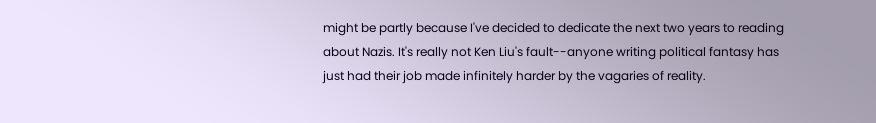might be partly because I've decided to dedicate the next two years to reading about Nazis. It's really not Ken Liu's fault--anyone writing political fantasy has just had their job made infinitely harder by the vagaries of reality.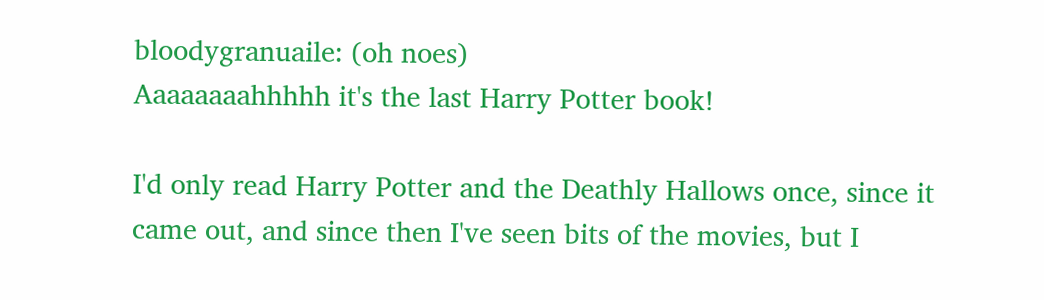bloodygranuaile: (oh noes)
Aaaaaaaahhhhh it's the last Harry Potter book!

I'd only read Harry Potter and the Deathly Hallows once, since it came out, and since then I've seen bits of the movies, but I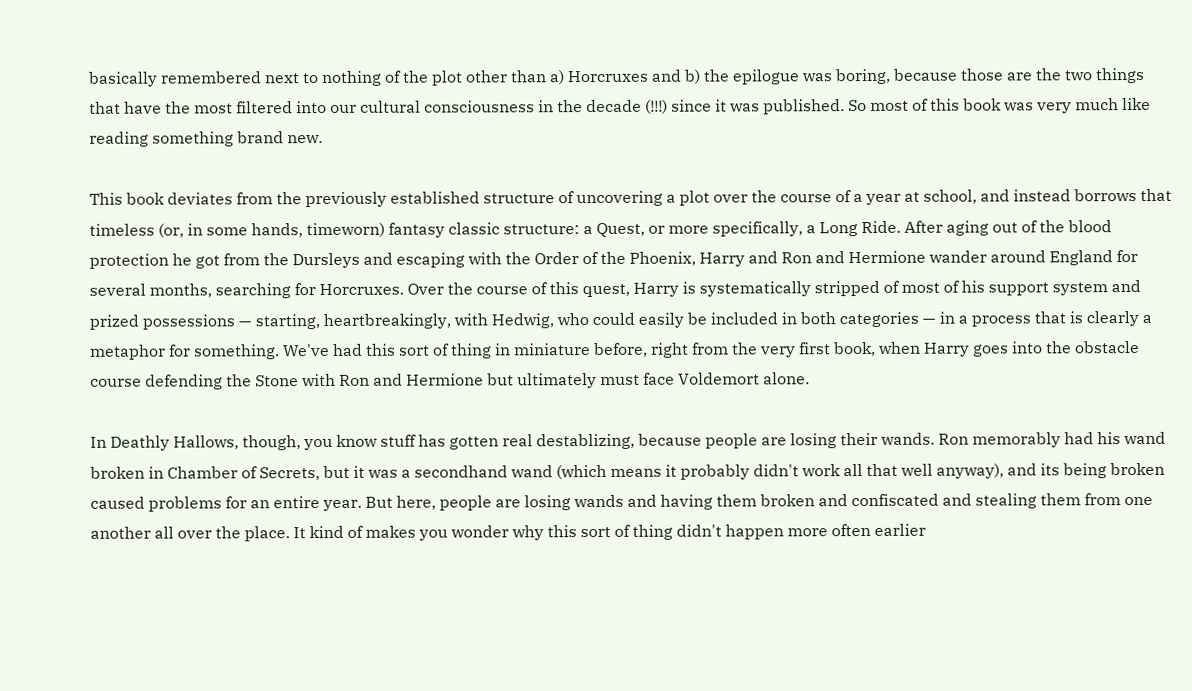basically remembered next to nothing of the plot other than a) Horcruxes and b) the epilogue was boring, because those are the two things that have the most filtered into our cultural consciousness in the decade (!!!) since it was published. So most of this book was very much like reading something brand new.

This book deviates from the previously established structure of uncovering a plot over the course of a year at school, and instead borrows that timeless (or, in some hands, timeworn) fantasy classic structure: a Quest, or more specifically, a Long Ride. After aging out of the blood protection he got from the Dursleys and escaping with the Order of the Phoenix, Harry and Ron and Hermione wander around England for several months, searching for Horcruxes. Over the course of this quest, Harry is systematically stripped of most of his support system and prized possessions — starting, heartbreakingly, with Hedwig, who could easily be included in both categories — in a process that is clearly a metaphor for something. We've had this sort of thing in miniature before, right from the very first book, when Harry goes into the obstacle course defending the Stone with Ron and Hermione but ultimately must face Voldemort alone.

In Deathly Hallows, though, you know stuff has gotten real destablizing, because people are losing their wands. Ron memorably had his wand broken in Chamber of Secrets, but it was a secondhand wand (which means it probably didn't work all that well anyway), and its being broken caused problems for an entire year. But here, people are losing wands and having them broken and confiscated and stealing them from one another all over the place. It kind of makes you wonder why this sort of thing didn't happen more often earlier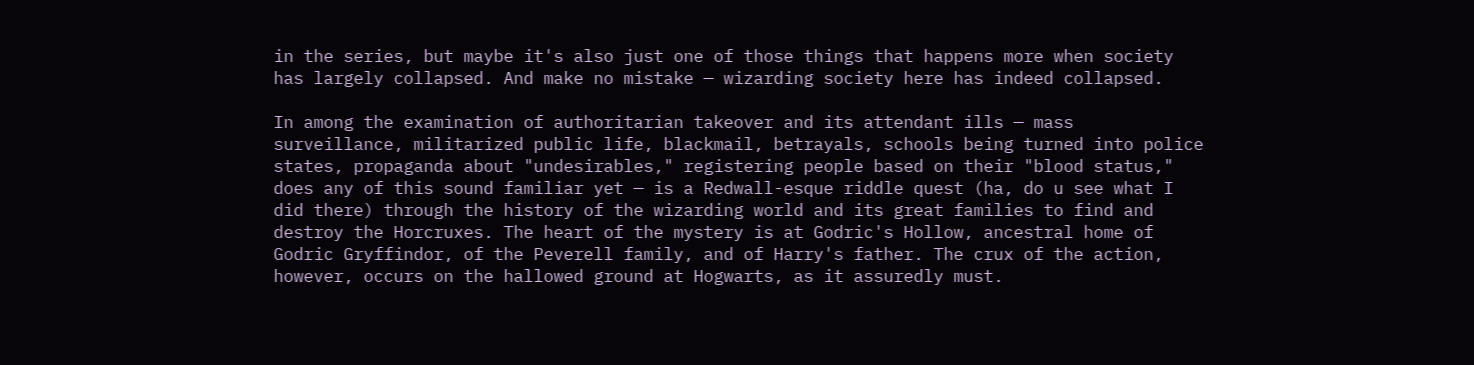in the series, but maybe it's also just one of those things that happens more when society has largely collapsed. And make no mistake — wizarding society here has indeed collapsed.

In among the examination of authoritarian takeover and its attendant ills — mass surveillance, militarized public life, blackmail, betrayals, schools being turned into police states, propaganda about "undesirables," registering people based on their "blood status," does any of this sound familiar yet — is a Redwall-esque riddle quest (ha, do u see what I did there) through the history of the wizarding world and its great families to find and destroy the Horcruxes. The heart of the mystery is at Godric's Hollow, ancestral home of Godric Gryffindor, of the Peverell family, and of Harry's father. The crux of the action, however, occurs on the hallowed ground at Hogwarts, as it assuredly must.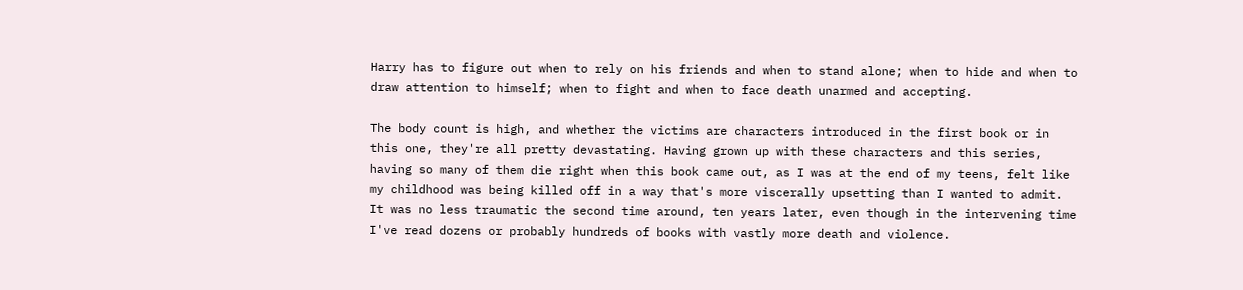Harry has to figure out when to rely on his friends and when to stand alone; when to hide and when to draw attention to himself; when to fight and when to face death unarmed and accepting.

The body count is high, and whether the victims are characters introduced in the first book or in this one, they're all pretty devastating. Having grown up with these characters and this series, having so many of them die right when this book came out, as I was at the end of my teens, felt like my childhood was being killed off in a way that's more viscerally upsetting than I wanted to admit. It was no less traumatic the second time around, ten years later, even though in the intervening time I've read dozens or probably hundreds of books with vastly more death and violence.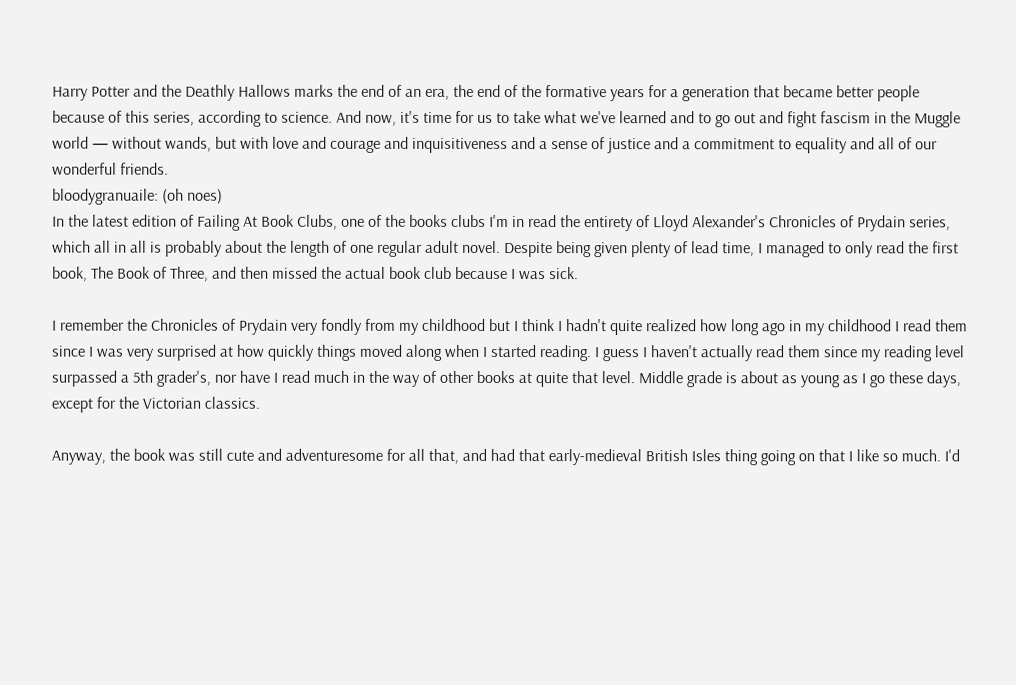Harry Potter and the Deathly Hallows marks the end of an era, the end of the formative years for a generation that became better people because of this series, according to science. And now, it's time for us to take what we've learned and to go out and fight fascism in the Muggle world — without wands, but with love and courage and inquisitiveness and a sense of justice and a commitment to equality and all of our wonderful friends.
bloodygranuaile: (oh noes)
In the latest edition of Failing At Book Clubs, one of the books clubs I'm in read the entirety of Lloyd Alexander's Chronicles of Prydain series, which all in all is probably about the length of one regular adult novel. Despite being given plenty of lead time, I managed to only read the first book, The Book of Three, and then missed the actual book club because I was sick.

I remember the Chronicles of Prydain very fondly from my childhood but I think I hadn't quite realized how long ago in my childhood I read them since I was very surprised at how quickly things moved along when I started reading. I guess I haven't actually read them since my reading level surpassed a 5th grader's, nor have I read much in the way of other books at quite that level. Middle grade is about as young as I go these days, except for the Victorian classics.

Anyway, the book was still cute and adventuresome for all that, and had that early-medieval British Isles thing going on that I like so much. I'd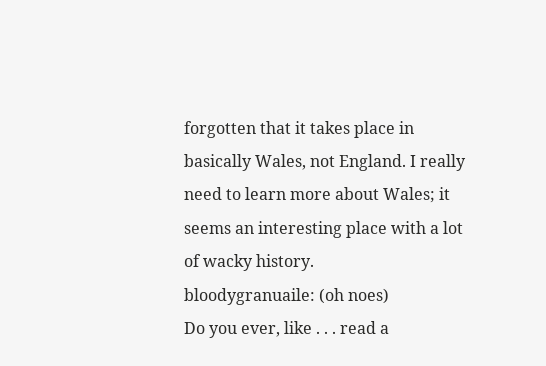forgotten that it takes place in basically Wales, not England. I really need to learn more about Wales; it seems an interesting place with a lot of wacky history.
bloodygranuaile: (oh noes)
Do you ever, like . . . read a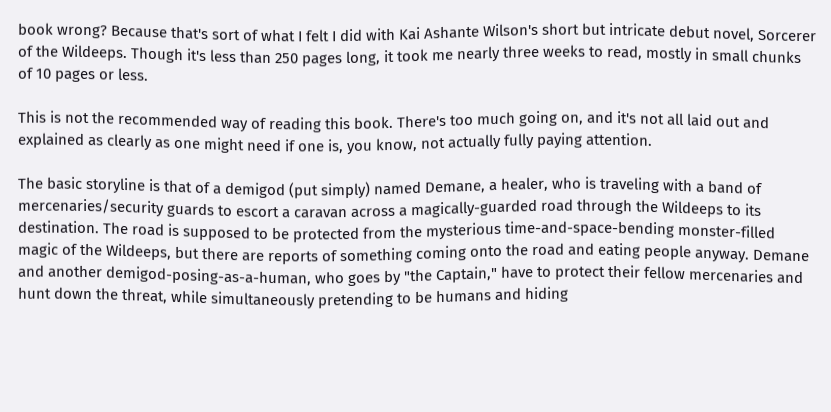book wrong? Because that's sort of what I felt I did with Kai Ashante Wilson's short but intricate debut novel, Sorcerer of the Wildeeps. Though it's less than 250 pages long, it took me nearly three weeks to read, mostly in small chunks of 10 pages or less.

This is not the recommended way of reading this book. There's too much going on, and it's not all laid out and explained as clearly as one might need if one is, you know, not actually fully paying attention.

The basic storyline is that of a demigod (put simply) named Demane, a healer, who is traveling with a band of mercenaries/security guards to escort a caravan across a magically-guarded road through the Wildeeps to its destination. The road is supposed to be protected from the mysterious time-and-space-bending monster-filled magic of the Wildeeps, but there are reports of something coming onto the road and eating people anyway. Demane and another demigod-posing-as-a-human, who goes by "the Captain," have to protect their fellow mercenaries and hunt down the threat, while simultaneously pretending to be humans and hiding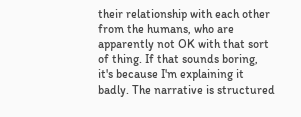their relationship with each other from the humans, who are apparently not OK with that sort of thing. If that sounds boring, it's because I'm explaining it badly. The narrative is structured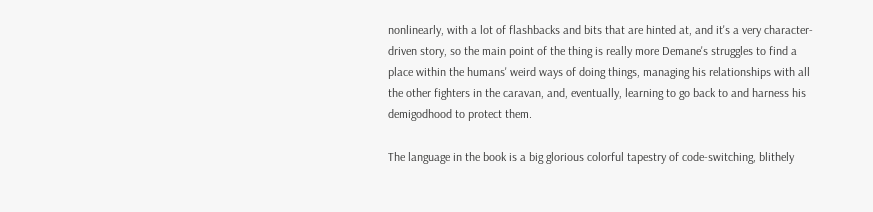nonlinearly, with a lot of flashbacks and bits that are hinted at, and it's a very character-driven story, so the main point of the thing is really more Demane's struggles to find a place within the humans' weird ways of doing things, managing his relationships with all the other fighters in the caravan, and, eventually, learning to go back to and harness his demigodhood to protect them.

The language in the book is a big glorious colorful tapestry of code-switching, blithely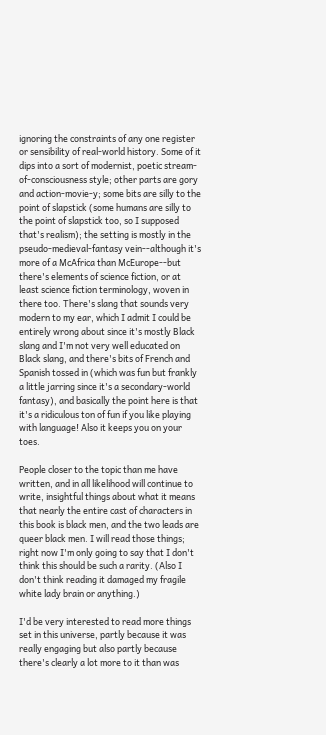ignoring the constraints of any one register or sensibility of real-world history. Some of it dips into a sort of modernist, poetic stream-of-consciousness style; other parts are gory and action-movie-y; some bits are silly to the point of slapstick (some humans are silly to the point of slapstick too, so I supposed that's realism); the setting is mostly in the pseudo-medieval-fantasy vein--although it's more of a McAfrica than McEurope--but there's elements of science fiction, or at least science fiction terminology, woven in there too. There's slang that sounds very modern to my ear, which I admit I could be entirely wrong about since it's mostly Black slang and I'm not very well educated on Black slang, and there's bits of French and Spanish tossed in (which was fun but frankly a little jarring since it's a secondary-world fantasy), and basically the point here is that it's a ridiculous ton of fun if you like playing with language! Also it keeps you on your toes.

People closer to the topic than me have written, and in all likelihood will continue to write, insightful things about what it means that nearly the entire cast of characters in this book is black men, and the two leads are queer black men. I will read those things; right now I'm only going to say that I don't think this should be such a rarity. (Also I don't think reading it damaged my fragile white lady brain or anything.)

I'd be very interested to read more things set in this universe, partly because it was really engaging but also partly because there's clearly a lot more to it than was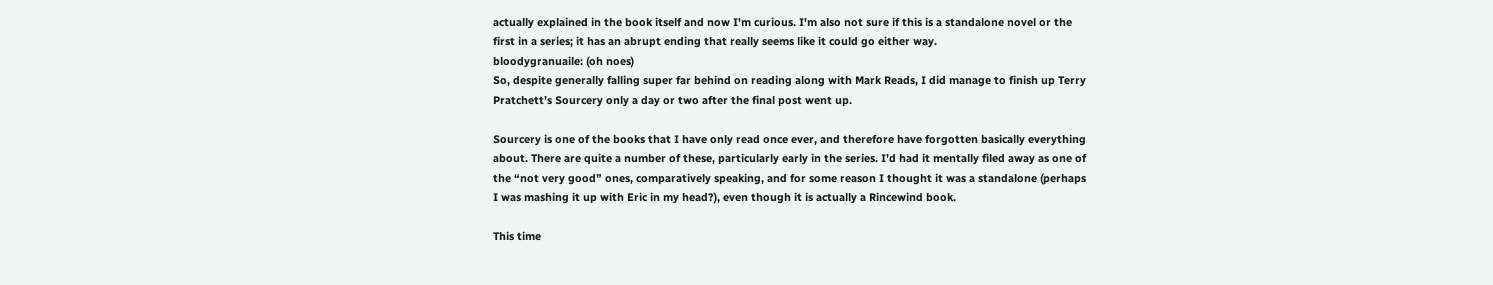actually explained in the book itself and now I'm curious. I'm also not sure if this is a standalone novel or the first in a series; it has an abrupt ending that really seems like it could go either way.
bloodygranuaile: (oh noes)
So, despite generally falling super far behind on reading along with Mark Reads, I did manage to finish up Terry Pratchett’s Sourcery only a day or two after the final post went up.

Sourcery is one of the books that I have only read once ever, and therefore have forgotten basically everything about. There are quite a number of these, particularly early in the series. I’d had it mentally filed away as one of the “not very good” ones, comparatively speaking, and for some reason I thought it was a standalone (perhaps I was mashing it up with Eric in my head?), even though it is actually a Rincewind book.

This time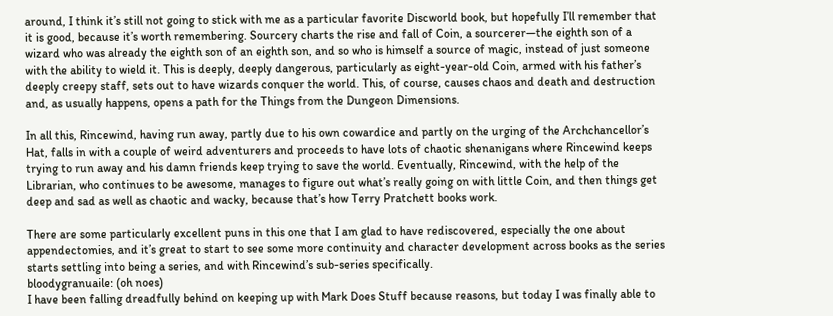around, I think it’s still not going to stick with me as a particular favorite Discworld book, but hopefully I’ll remember that it is good, because it’s worth remembering. Sourcery charts the rise and fall of Coin, a sourcerer—the eighth son of a wizard who was already the eighth son of an eighth son, and so who is himself a source of magic, instead of just someone with the ability to wield it. This is deeply, deeply dangerous, particularly as eight-year-old Coin, armed with his father’s deeply creepy staff, sets out to have wizards conquer the world. This, of course, causes chaos and death and destruction and, as usually happens, opens a path for the Things from the Dungeon Dimensions.

In all this, Rincewind, having run away, partly due to his own cowardice and partly on the urging of the Archchancellor’s Hat, falls in with a couple of weird adventurers and proceeds to have lots of chaotic shenanigans where Rincewind keeps trying to run away and his damn friends keep trying to save the world. Eventually, Rincewind, with the help of the Librarian, who continues to be awesome, manages to figure out what’s really going on with little Coin, and then things get deep and sad as well as chaotic and wacky, because that’s how Terry Pratchett books work.

There are some particularly excellent puns in this one that I am glad to have rediscovered, especially the one about appendectomies, and it’s great to start to see some more continuity and character development across books as the series starts settling into being a series, and with Rincewind’s sub-series specifically.
bloodygranuaile: (oh noes)
I have been falling dreadfully behind on keeping up with Mark Does Stuff because reasons, but today I was finally able to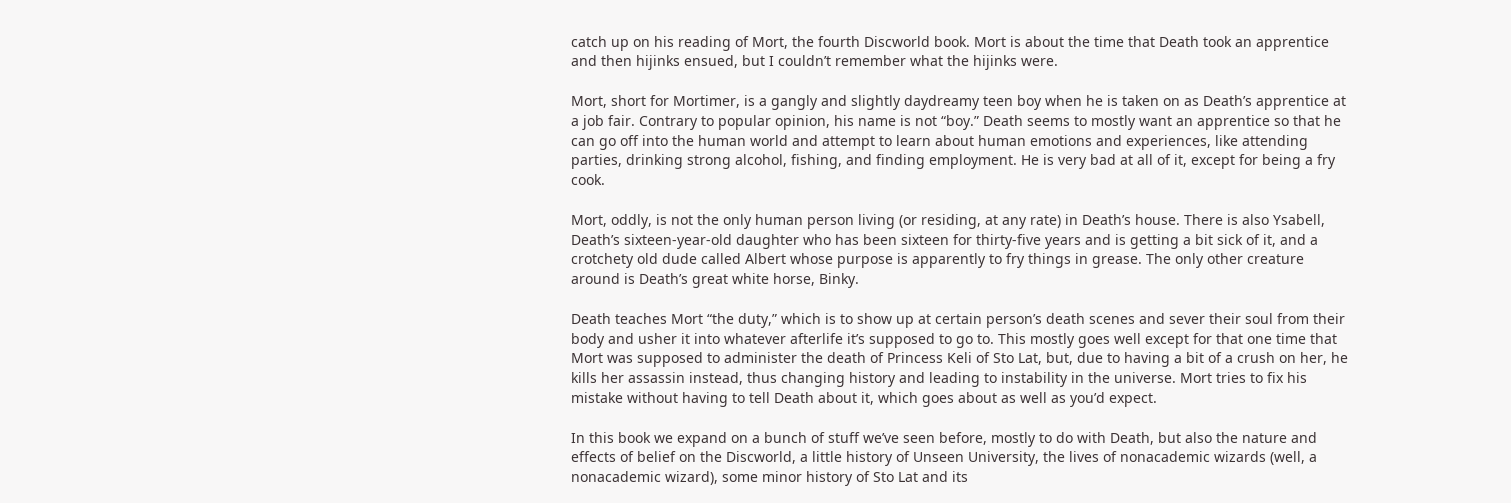catch up on his reading of Mort, the fourth Discworld book. Mort is about the time that Death took an apprentice and then hijinks ensued, but I couldn’t remember what the hijinks were.

Mort, short for Mortimer, is a gangly and slightly daydreamy teen boy when he is taken on as Death’s apprentice at a job fair. Contrary to popular opinion, his name is not “boy.” Death seems to mostly want an apprentice so that he can go off into the human world and attempt to learn about human emotions and experiences, like attending parties, drinking strong alcohol, fishing, and finding employment. He is very bad at all of it, except for being a fry cook.

Mort, oddly, is not the only human person living (or residing, at any rate) in Death’s house. There is also Ysabell, Death’s sixteen-year-old daughter who has been sixteen for thirty-five years and is getting a bit sick of it, and a crotchety old dude called Albert whose purpose is apparently to fry things in grease. The only other creature around is Death’s great white horse, Binky.

Death teaches Mort “the duty,” which is to show up at certain person’s death scenes and sever their soul from their body and usher it into whatever afterlife it’s supposed to go to. This mostly goes well except for that one time that Mort was supposed to administer the death of Princess Keli of Sto Lat, but, due to having a bit of a crush on her, he kills her assassin instead, thus changing history and leading to instability in the universe. Mort tries to fix his mistake without having to tell Death about it, which goes about as well as you’d expect.

In this book we expand on a bunch of stuff we’ve seen before, mostly to do with Death, but also the nature and effects of belief on the Discworld, a little history of Unseen University, the lives of nonacademic wizards (well, a nonacademic wizard), some minor history of Sto Lat and its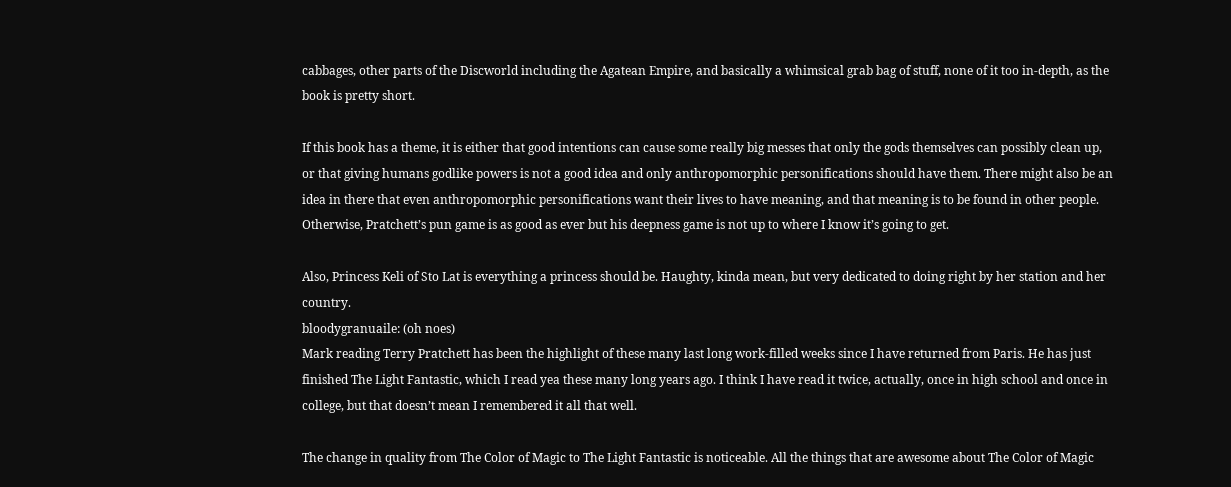cabbages, other parts of the Discworld including the Agatean Empire, and basically a whimsical grab bag of stuff, none of it too in-depth, as the book is pretty short.

If this book has a theme, it is either that good intentions can cause some really big messes that only the gods themselves can possibly clean up, or that giving humans godlike powers is not a good idea and only anthropomorphic personifications should have them. There might also be an idea in there that even anthropomorphic personifications want their lives to have meaning, and that meaning is to be found in other people. Otherwise, Pratchett’s pun game is as good as ever but his deepness game is not up to where I know it’s going to get.

Also, Princess Keli of Sto Lat is everything a princess should be. Haughty, kinda mean, but very dedicated to doing right by her station and her country.
bloodygranuaile: (oh noes)
Mark reading Terry Pratchett has been the highlight of these many last long work-filled weeks since I have returned from Paris. He has just finished The Light Fantastic, which I read yea these many long years ago. I think I have read it twice, actually, once in high school and once in college, but that doesn’t mean I remembered it all that well.

The change in quality from The Color of Magic to The Light Fantastic is noticeable. All the things that are awesome about The Color of Magic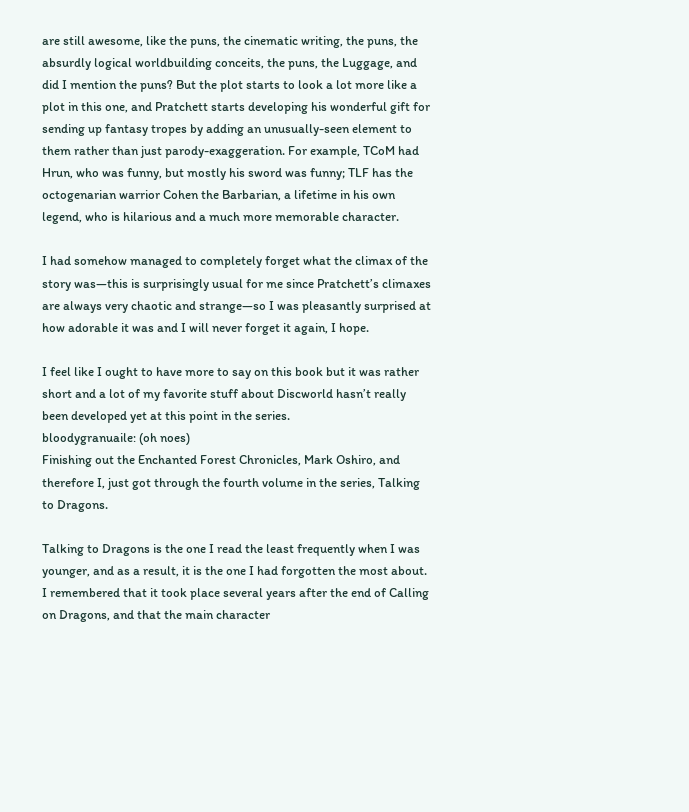are still awesome, like the puns, the cinematic writing, the puns, the absurdly logical worldbuilding conceits, the puns, the Luggage, and did I mention the puns? But the plot starts to look a lot more like a plot in this one, and Pratchett starts developing his wonderful gift for sending up fantasy tropes by adding an unusually-seen element to them rather than just parody-exaggeration. For example, TCoM had Hrun, who was funny, but mostly his sword was funny; TLF has the octogenarian warrior Cohen the Barbarian, a lifetime in his own legend, who is hilarious and a much more memorable character.

I had somehow managed to completely forget what the climax of the story was—this is surprisingly usual for me since Pratchett’s climaxes are always very chaotic and strange—so I was pleasantly surprised at how adorable it was and I will never forget it again, I hope.

I feel like I ought to have more to say on this book but it was rather short and a lot of my favorite stuff about Discworld hasn’t really been developed yet at this point in the series.
bloodygranuaile: (oh noes)
Finishing out the Enchanted Forest Chronicles, Mark Oshiro, and therefore I, just got through the fourth volume in the series, Talking to Dragons.

Talking to Dragons is the one I read the least frequently when I was younger, and as a result, it is the one I had forgotten the most about. I remembered that it took place several years after the end of Calling on Dragons, and that the main character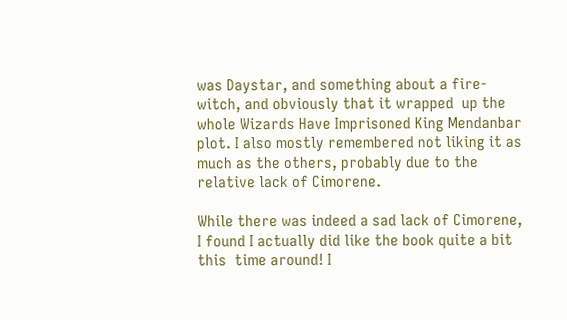was Daystar, and something about a fire-witch, and obviously that it wrapped  up the whole Wizards Have Imprisoned King Mendanbar plot. I also mostly remembered not liking it as much as the others, probably due to the relative lack of Cimorene.

While there was indeed a sad lack of Cimorene, I found I actually did like the book quite a bit this  time around! I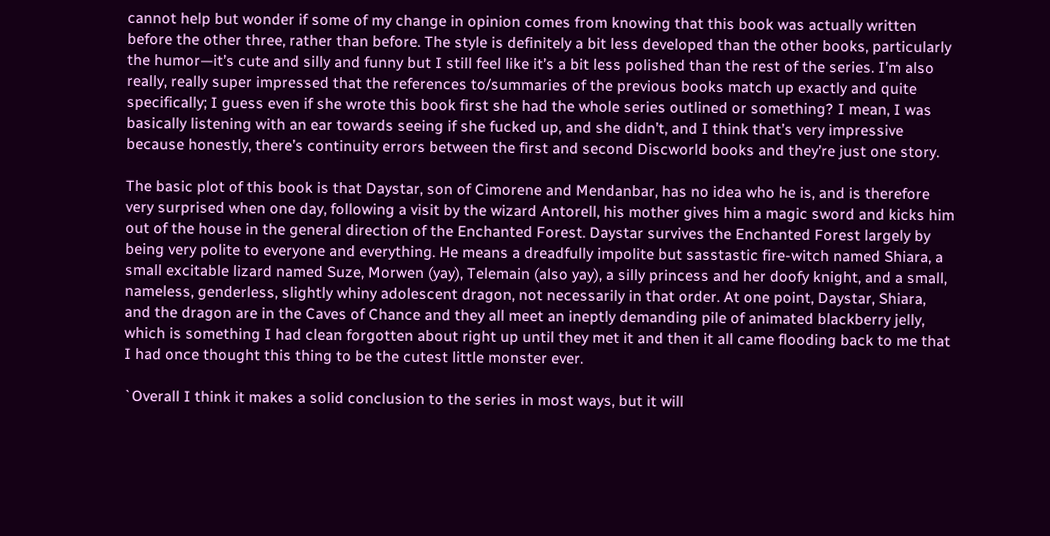cannot help but wonder if some of my change in opinion comes from knowing that this book was actually written before the other three, rather than before. The style is definitely a bit less developed than the other books, particularly the humor—it’s cute and silly and funny but I still feel like it’s a bit less polished than the rest of the series. I’m also really, really super impressed that the references to/summaries of the previous books match up exactly and quite specifically; I guess even if she wrote this book first she had the whole series outlined or something? I mean, I was basically listening with an ear towards seeing if she fucked up, and she didn’t, and I think that’s very impressive because honestly, there’s continuity errors between the first and second Discworld books and they’re just one story.

The basic plot of this book is that Daystar, son of Cimorene and Mendanbar, has no idea who he is, and is therefore very surprised when one day, following a visit by the wizard Antorell, his mother gives him a magic sword and kicks him out of the house in the general direction of the Enchanted Forest. Daystar survives the Enchanted Forest largely by being very polite to everyone and everything. He means a dreadfully impolite but sasstastic fire-witch named Shiara, a small excitable lizard named Suze, Morwen (yay), Telemain (also yay), a silly princess and her doofy knight, and a small, nameless, genderless, slightly whiny adolescent dragon, not necessarily in that order. At one point, Daystar, Shiara, and the dragon are in the Caves of Chance and they all meet an ineptly demanding pile of animated blackberry jelly, which is something I had clean forgotten about right up until they met it and then it all came flooding back to me that I had once thought this thing to be the cutest little monster ever.

`Overall I think it makes a solid conclusion to the series in most ways, but it will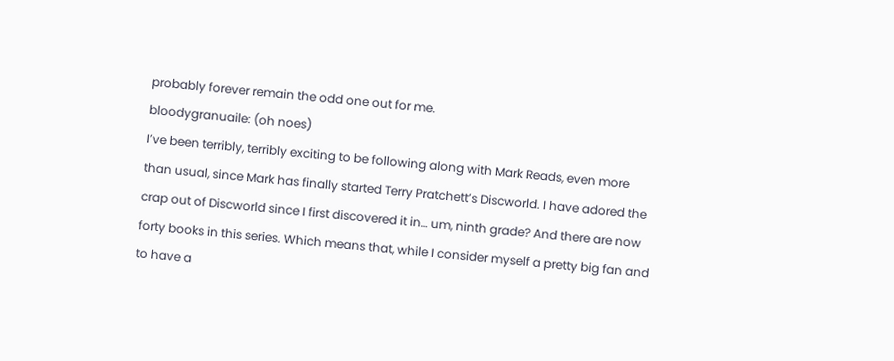probably forever remain the odd one out for me.
bloodygranuaile: (oh noes)
I’ve been terribly, terribly exciting to be following along with Mark Reads, even more than usual, since Mark has finally started Terry Pratchett’s Discworld. I have adored the crap out of Discworld since I first discovered it in… um, ninth grade? And there are now forty books in this series. Which means that, while I consider myself a pretty big fan and to have a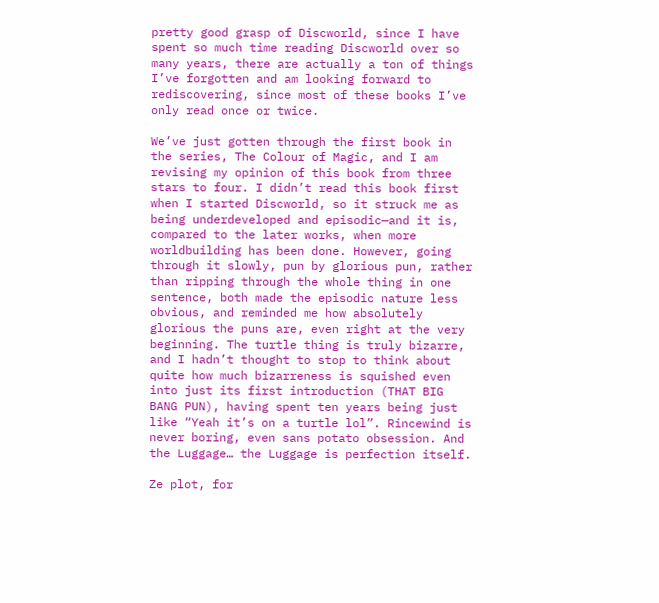pretty good grasp of Discworld, since I have spent so much time reading Discworld over so many years, there are actually a ton of things I’ve forgotten and am looking forward to rediscovering, since most of these books I’ve only read once or twice.

We’ve just gotten through the first book in the series, The Colour of Magic, and I am revising my opinion of this book from three stars to four. I didn’t read this book first when I started Discworld, so it struck me as being underdeveloped and episodic—and it is, compared to the later works, when more worldbuilding has been done. However, going through it slowly, pun by glorious pun, rather than ripping through the whole thing in one sentence, both made the episodic nature less obvious, and reminded me how absolutely glorious the puns are, even right at the very beginning. The turtle thing is truly bizarre, and I hadn’t thought to stop to think about quite how much bizarreness is squished even into just its first introduction (THAT BIG BANG PUN), having spent ten years being just like “Yeah it’s on a turtle lol”. Rincewind is never boring, even sans potato obsession. And the Luggage… the Luggage is perfection itself.

Ze plot, for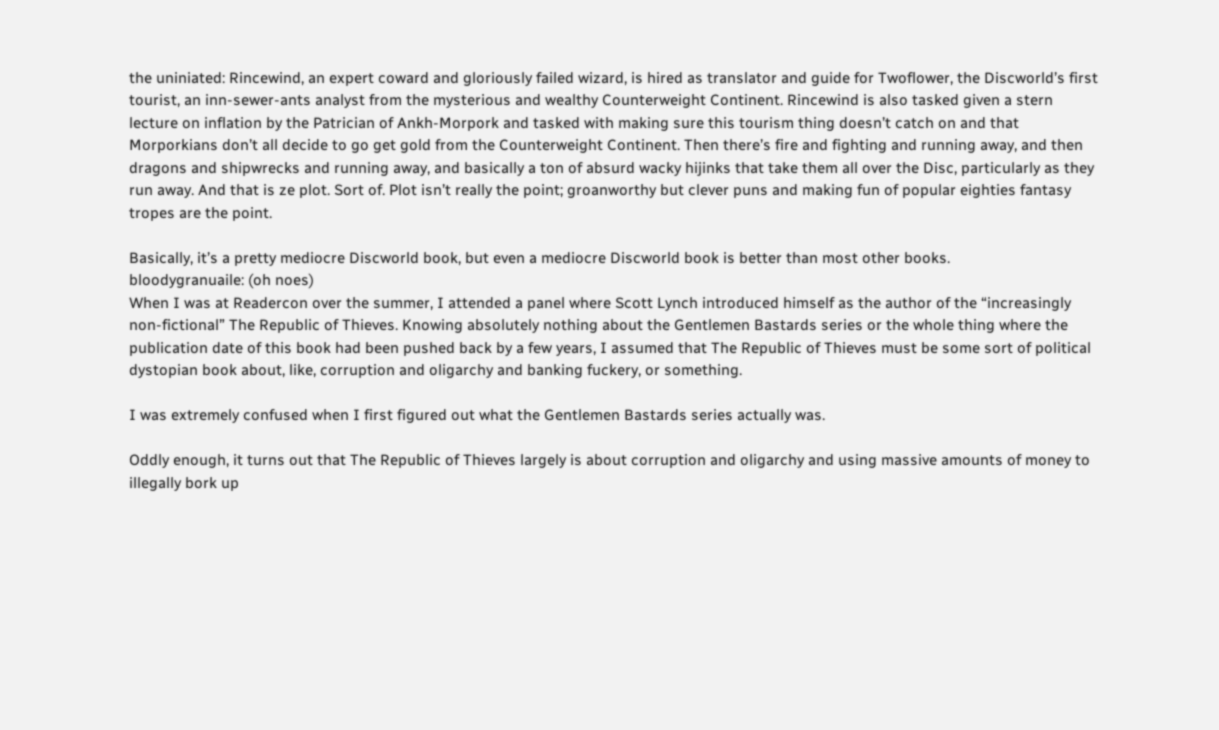the uniniated: Rincewind, an expert coward and gloriously failed wizard, is hired as translator and guide for Twoflower, the Discworld’s first tourist, an inn-sewer-ants analyst from the mysterious and wealthy Counterweight Continent. Rincewind is also tasked given a stern lecture on inflation by the Patrician of Ankh-Morpork and tasked with making sure this tourism thing doesn’t catch on and that Morporkians don’t all decide to go get gold from the Counterweight Continent. Then there’s fire and fighting and running away, and then dragons and shipwrecks and running away, and basically a ton of absurd wacky hijinks that take them all over the Disc, particularly as they run away. And that is ze plot. Sort of. Plot isn’t really the point; groanworthy but clever puns and making fun of popular eighties fantasy tropes are the point.

Basically, it’s a pretty mediocre Discworld book, but even a mediocre Discworld book is better than most other books.
bloodygranuaile: (oh noes)
When I was at Readercon over the summer, I attended a panel where Scott Lynch introduced himself as the author of the “increasingly non-fictional” The Republic of Thieves. Knowing absolutely nothing about the Gentlemen Bastards series or the whole thing where the publication date of this book had been pushed back by a few years, I assumed that The Republic of Thieves must be some sort of political dystopian book about, like, corruption and oligarchy and banking fuckery, or something.

I was extremely confused when I first figured out what the Gentlemen Bastards series actually was.

Oddly enough, it turns out that The Republic of Thieves largely is about corruption and oligarchy and using massive amounts of money to illegally bork up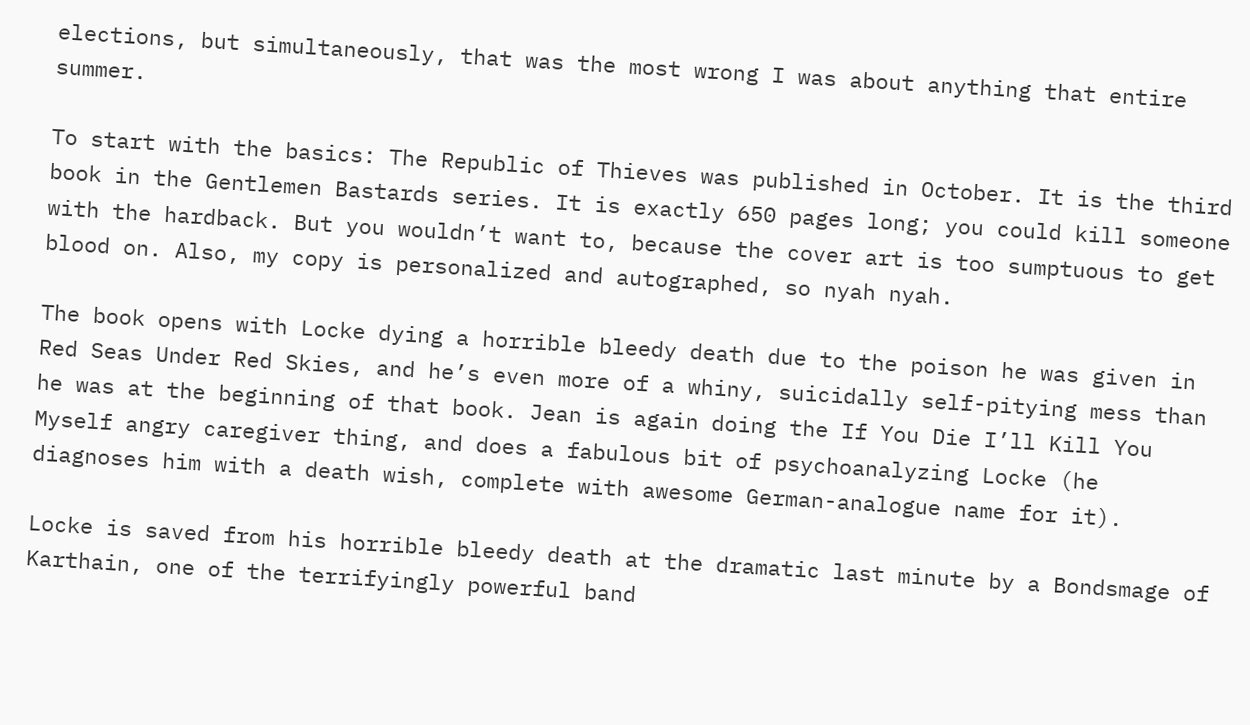elections, but simultaneously, that was the most wrong I was about anything that entire summer.

To start with the basics: The Republic of Thieves was published in October. It is the third book in the Gentlemen Bastards series. It is exactly 650 pages long; you could kill someone with the hardback. But you wouldn’t want to, because the cover art is too sumptuous to get blood on. Also, my copy is personalized and autographed, so nyah nyah.

The book opens with Locke dying a horrible bleedy death due to the poison he was given in Red Seas Under Red Skies, and he’s even more of a whiny, suicidally self-pitying mess than he was at the beginning of that book. Jean is again doing the If You Die I’ll Kill You Myself angry caregiver thing, and does a fabulous bit of psychoanalyzing Locke (he diagnoses him with a death wish, complete with awesome German-analogue name for it).

Locke is saved from his horrible bleedy death at the dramatic last minute by a Bondsmage of Karthain, one of the terrifyingly powerful band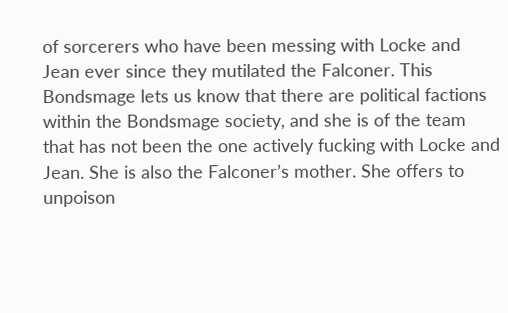of sorcerers who have been messing with Locke and Jean ever since they mutilated the Falconer. This Bondsmage lets us know that there are political factions within the Bondsmage society, and she is of the team that has not been the one actively fucking with Locke and Jean. She is also the Falconer’s mother. She offers to unpoison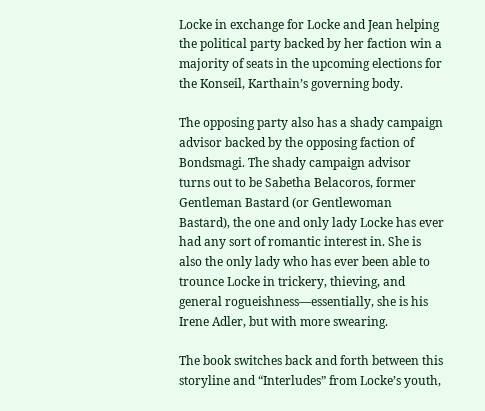Locke in exchange for Locke and Jean helping the political party backed by her faction win a majority of seats in the upcoming elections for the Konseil, Karthain’s governing body.

The opposing party also has a shady campaign advisor backed by the opposing faction of Bondsmagi. The shady campaign advisor turns out to be Sabetha Belacoros, former Gentleman Bastard (or Gentlewoman Bastard), the one and only lady Locke has ever had any sort of romantic interest in. She is also the only lady who has ever been able to trounce Locke in trickery, thieving, and general rogueishness—essentially, she is his Irene Adler, but with more swearing.

The book switches back and forth between this storyline and “Interludes” from Locke’s youth,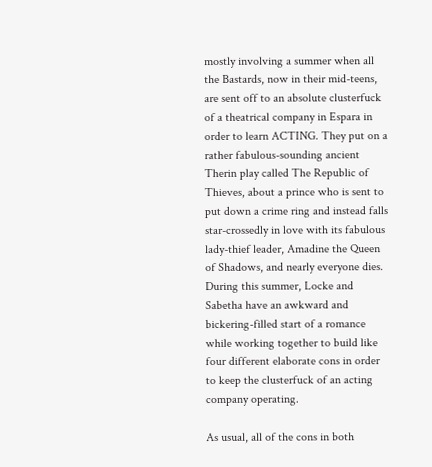mostly involving a summer when all the Bastards, now in their mid-teens, are sent off to an absolute clusterfuck of a theatrical company in Espara in order to learn ACTING. They put on a rather fabulous-sounding ancient Therin play called The Republic of Thieves, about a prince who is sent to put down a crime ring and instead falls star-crossedly in love with its fabulous lady-thief leader, Amadine the Queen of Shadows, and nearly everyone dies. During this summer, Locke and Sabetha have an awkward and bickering-filled start of a romance while working together to build like four different elaborate cons in order to keep the clusterfuck of an acting company operating.

As usual, all of the cons in both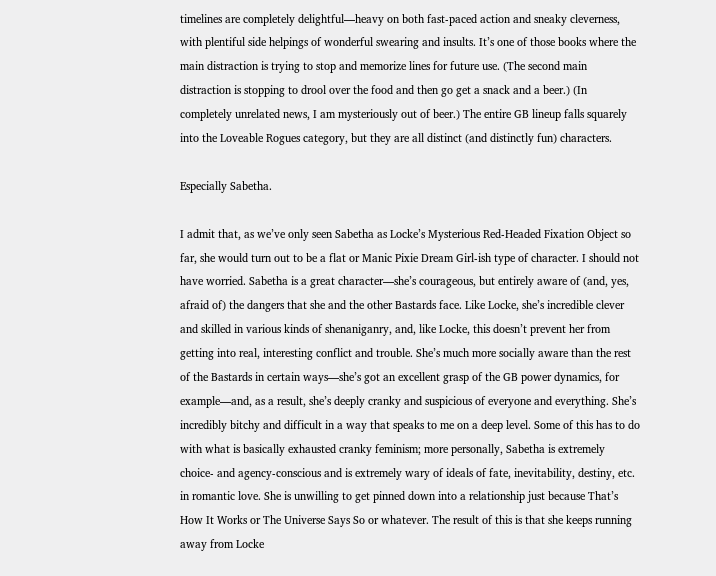timelines are completely delightful—heavy on both fast-paced action and sneaky cleverness, with plentiful side helpings of wonderful swearing and insults. It’s one of those books where the main distraction is trying to stop and memorize lines for future use. (The second main distraction is stopping to drool over the food and then go get a snack and a beer.) (In completely unrelated news, I am mysteriously out of beer.) The entire GB lineup falls squarely into the Loveable Rogues category, but they are all distinct (and distinctly fun) characters.

Especially Sabetha.

I admit that, as we’ve only seen Sabetha as Locke’s Mysterious Red-Headed Fixation Object so far, she would turn out to be a flat or Manic Pixie Dream Girl-ish type of character. I should not have worried. Sabetha is a great character—she’s courageous, but entirely aware of (and, yes, afraid of) the dangers that she and the other Bastards face. Like Locke, she’s incredible clever and skilled in various kinds of shenaniganry, and, like Locke, this doesn’t prevent her from getting into real, interesting conflict and trouble. She’s much more socially aware than the rest of the Bastards in certain ways—she’s got an excellent grasp of the GB power dynamics, for example—and, as a result, she’s deeply cranky and suspicious of everyone and everything. She’s incredibly bitchy and difficult in a way that speaks to me on a deep level. Some of this has to do with what is basically exhausted cranky feminism; more personally, Sabetha is extremely choice- and agency-conscious and is extremely wary of ideals of fate, inevitability, destiny, etc. in romantic love. She is unwilling to get pinned down into a relationship just because That’s How It Works or The Universe Says So or whatever. The result of this is that she keeps running away from Locke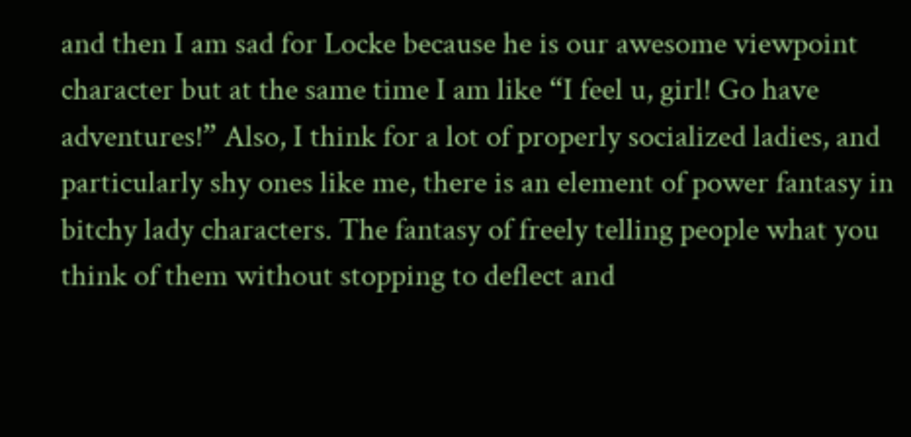and then I am sad for Locke because he is our awesome viewpoint character but at the same time I am like “I feel u, girl! Go have adventures!” Also, I think for a lot of properly socialized ladies, and particularly shy ones like me, there is an element of power fantasy in bitchy lady characters. The fantasy of freely telling people what you think of them without stopping to deflect and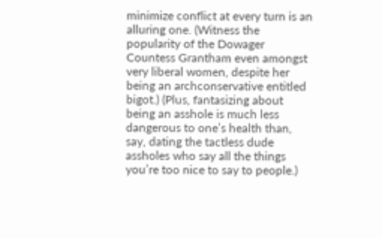minimize conflict at every turn is an alluring one. (Witness the popularity of the Dowager Countess Grantham even amongst very liberal women, despite her being an archconservative entitled bigot.) (Plus, fantasizing about being an asshole is much less dangerous to one’s health than, say, dating the tactless dude assholes who say all the things you’re too nice to say to people.)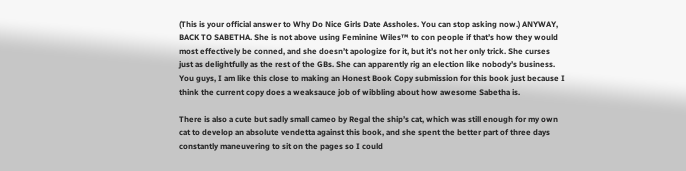(This is your official answer to Why Do Nice Girls Date Assholes. You can stop asking now.) ANYWAY, BACK TO SABETHA. She is not above using Feminine Wiles™ to con people if that’s how they would most effectively be conned, and she doesn’t apologize for it, but it’s not her only trick. She curses just as delightfully as the rest of the GBs. She can apparently rig an election like nobody’s business. You guys, I am like this close to making an Honest Book Copy submission for this book just because I think the current copy does a weaksauce job of wibbling about how awesome Sabetha is.

There is also a cute but sadly small cameo by Regal the ship’s cat, which was still enough for my own cat to develop an absolute vendetta against this book, and she spent the better part of three days constantly maneuvering to sit on the pages so I could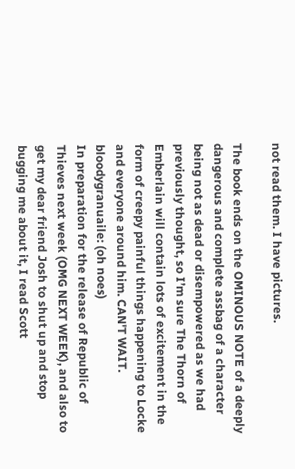not read them. I have pictures.

The book ends on the OMINOUS NOTE of a deeply dangerous and complete assbag of a character being not as dead or disempowered as we had previously thought, so I’m sure The Thorn of Emberlain will contain lots of excitement in the form of creepy painful things happening to Locke and everyone around him. CAN'T WAIT.
bloodygranuaile: (oh noes)
In preparation for the release of Republic of Thieves next week (OMG NEXT WEEK), and also to get my dear friend Josh to shut up and stop bugging me about it, I read Scott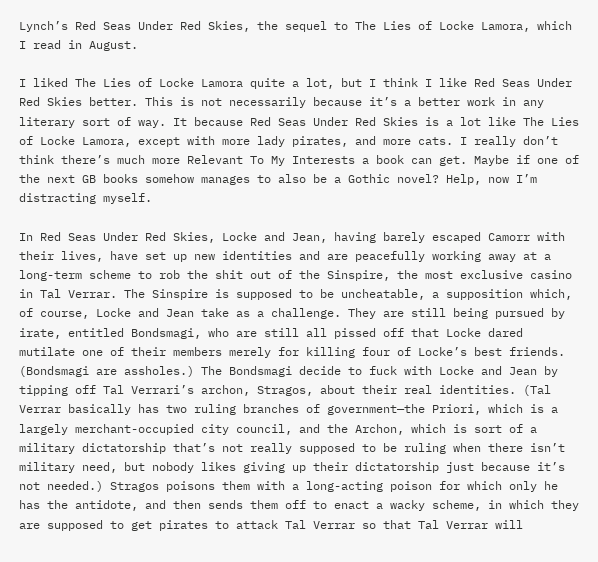Lynch’s Red Seas Under Red Skies, the sequel to The Lies of Locke Lamora, which I read in August.

I liked The Lies of Locke Lamora quite a lot, but I think I like Red Seas Under Red Skies better. This is not necessarily because it’s a better work in any literary sort of way. It because Red Seas Under Red Skies is a lot like The Lies of Locke Lamora, except with more lady pirates, and more cats. I really don’t think there’s much more Relevant To My Interests a book can get. Maybe if one of the next GB books somehow manages to also be a Gothic novel? Help, now I’m distracting myself.

In Red Seas Under Red Skies, Locke and Jean, having barely escaped Camorr with their lives, have set up new identities and are peacefully working away at a long-term scheme to rob the shit out of the Sinspire, the most exclusive casino in Tal Verrar. The Sinspire is supposed to be uncheatable, a supposition which, of course, Locke and Jean take as a challenge. They are still being pursued by irate, entitled Bondsmagi, who are still all pissed off that Locke dared mutilate one of their members merely for killing four of Locke’s best friends. (Bondsmagi are assholes.) The Bondsmagi decide to fuck with Locke and Jean by tipping off Tal Verrari’s archon, Stragos, about their real identities. (Tal Verrar basically has two ruling branches of government—the Priori, which is a largely merchant-occupied city council, and the Archon, which is sort of a military dictatorship that’s not really supposed to be ruling when there isn’t military need, but nobody likes giving up their dictatorship just because it’s not needed.) Stragos poisons them with a long-acting poison for which only he has the antidote, and then sends them off to enact a wacky scheme, in which they are supposed to get pirates to attack Tal Verrar so that Tal Verrar will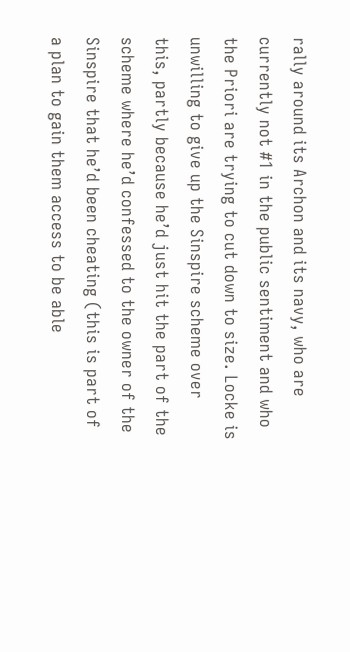rally around its Archon and its navy, who are currently not #1 in the public sentiment and who the Priori are trying to cut down to size. Locke is unwilling to give up the Sinspire scheme over this, partly because he’d just hit the part of the scheme where he’d confessed to the owner of the Sinspire that he’d been cheating (this is part of a plan to gain them access to be able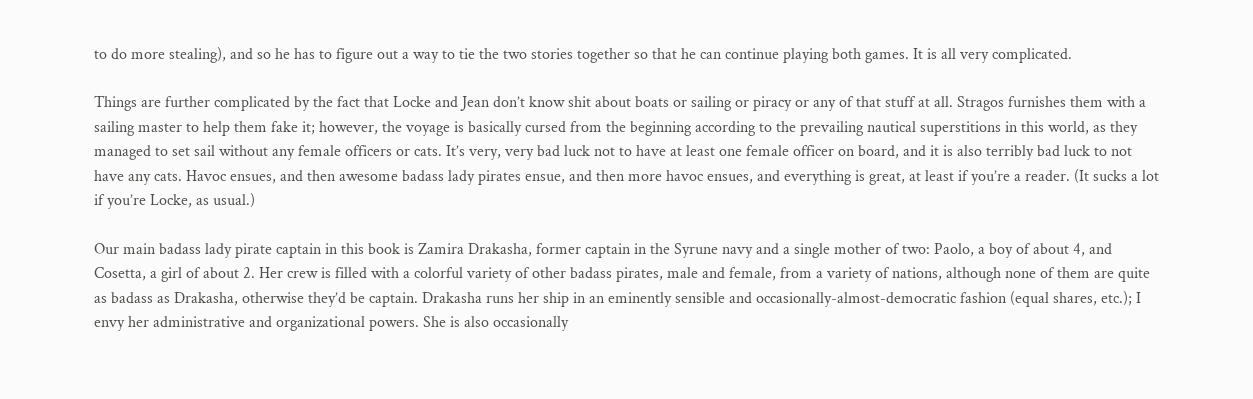to do more stealing), and so he has to figure out a way to tie the two stories together so that he can continue playing both games. It is all very complicated.

Things are further complicated by the fact that Locke and Jean don’t know shit about boats or sailing or piracy or any of that stuff at all. Stragos furnishes them with a sailing master to help them fake it; however, the voyage is basically cursed from the beginning according to the prevailing nautical superstitions in this world, as they managed to set sail without any female officers or cats. It’s very, very bad luck not to have at least one female officer on board, and it is also terribly bad luck to not have any cats. Havoc ensues, and then awesome badass lady pirates ensue, and then more havoc ensues, and everything is great, at least if you’re a reader. (It sucks a lot if you’re Locke, as usual.)

Our main badass lady pirate captain in this book is Zamira Drakasha, former captain in the Syrune navy and a single mother of two: Paolo, a boy of about 4, and Cosetta, a girl of about 2. Her crew is filled with a colorful variety of other badass pirates, male and female, from a variety of nations, although none of them are quite as badass as Drakasha, otherwise they’d be captain. Drakasha runs her ship in an eminently sensible and occasionally-almost-democratic fashion (equal shares, etc.); I envy her administrative and organizational powers. She is also occasionally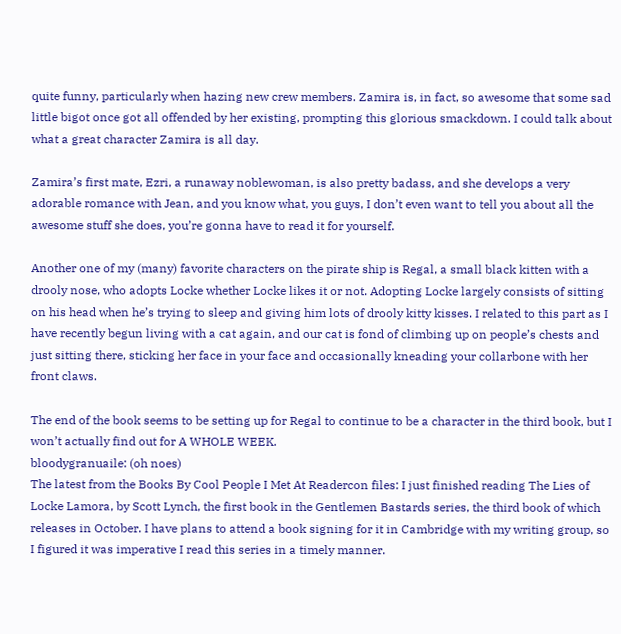quite funny, particularly when hazing new crew members. Zamira is, in fact, so awesome that some sad little bigot once got all offended by her existing, prompting this glorious smackdown. I could talk about what a great character Zamira is all day.

Zamira’s first mate, Ezri, a runaway noblewoman, is also pretty badass, and she develops a very adorable romance with Jean, and you know what, you guys, I don’t even want to tell you about all the awesome stuff she does, you’re gonna have to read it for yourself.

Another one of my (many) favorite characters on the pirate ship is Regal, a small black kitten with a drooly nose, who adopts Locke whether Locke likes it or not. Adopting Locke largely consists of sitting on his head when he’s trying to sleep and giving him lots of drooly kitty kisses. I related to this part as I have recently begun living with a cat again, and our cat is fond of climbing up on people’s chests and just sitting there, sticking her face in your face and occasionally kneading your collarbone with her front claws.

The end of the book seems to be setting up for Regal to continue to be a character in the third book, but I won’t actually find out for A WHOLE WEEK.
bloodygranuaile: (oh noes)
The latest from the Books By Cool People I Met At Readercon files: I just finished reading The Lies of Locke Lamora, by Scott Lynch, the first book in the Gentlemen Bastards series, the third book of which releases in October. I have plans to attend a book signing for it in Cambridge with my writing group, so I figured it was imperative I read this series in a timely manner.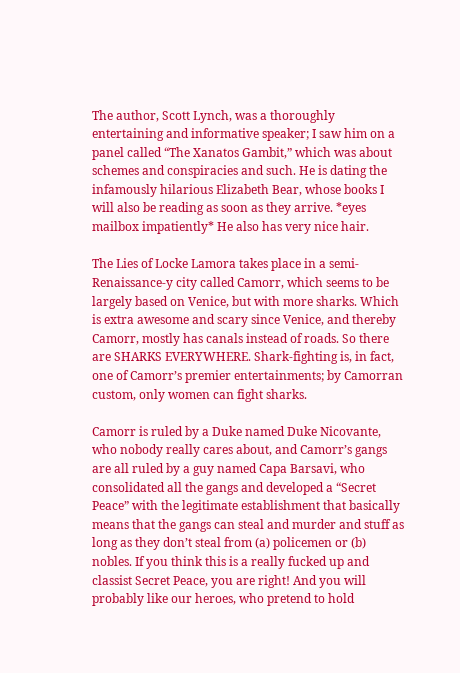The author, Scott Lynch, was a thoroughly entertaining and informative speaker; I saw him on a panel called “The Xanatos Gambit,” which was about schemes and conspiracies and such. He is dating the infamously hilarious Elizabeth Bear, whose books I will also be reading as soon as they arrive. *eyes mailbox impatiently* He also has very nice hair.

The Lies of Locke Lamora takes place in a semi-Renaissance-y city called Camorr, which seems to be largely based on Venice, but with more sharks. Which is extra awesome and scary since Venice, and thereby Camorr, mostly has canals instead of roads. So there are SHARKS EVERYWHERE. Shark-fighting is, in fact, one of Camorr’s premier entertainments; by Camorran custom, only women can fight sharks.

Camorr is ruled by a Duke named Duke Nicovante, who nobody really cares about, and Camorr’s gangs are all ruled by a guy named Capa Barsavi, who consolidated all the gangs and developed a “Secret Peace” with the legitimate establishment that basically means that the gangs can steal and murder and stuff as long as they don’t steal from (a) policemen or (b) nobles. If you think this is a really fucked up and classist Secret Peace, you are right! And you will probably like our heroes, who pretend to hold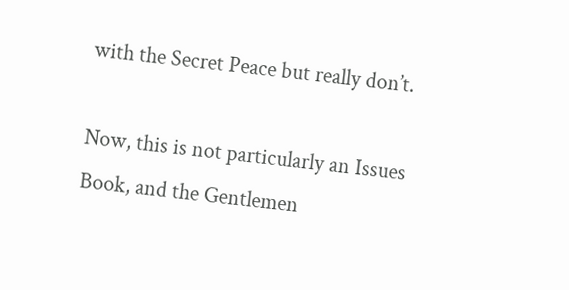with the Secret Peace but really don’t.

Now, this is not particularly an Issues Book, and the Gentlemen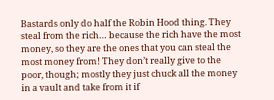Bastards only do half the Robin Hood thing. They steal from the rich… because the rich have the most money, so they are the ones that you can steal the most money from! They don’t really give to the poor, though; mostly they just chuck all the money in a vault and take from it if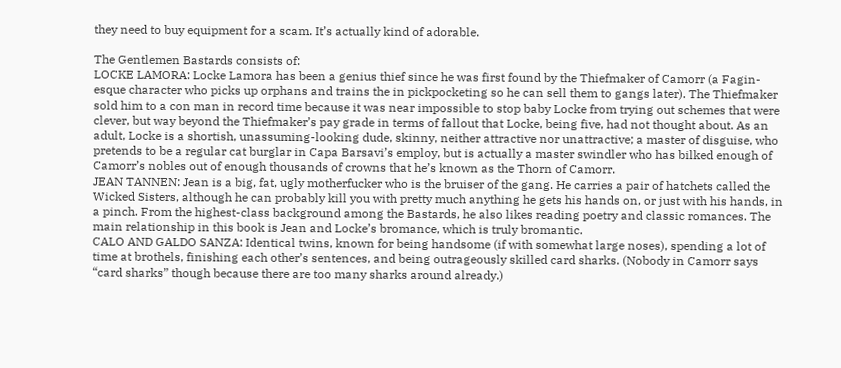they need to buy equipment for a scam. It’s actually kind of adorable.

The Gentlemen Bastards consists of:
LOCKE LAMORA: Locke Lamora has been a genius thief since he was first found by the Thiefmaker of Camorr (a Fagin-esque character who picks up orphans and trains the in pickpocketing so he can sell them to gangs later). The Thiefmaker sold him to a con man in record time because it was near impossible to stop baby Locke from trying out schemes that were clever, but way beyond the Thiefmaker’s pay grade in terms of fallout that Locke, being five, had not thought about. As an adult, Locke is a shortish, unassuming-looking dude, skinny, neither attractive nor unattractive; a master of disguise, who pretends to be a regular cat burglar in Capa Barsavi’s employ, but is actually a master swindler who has bilked enough of Camorr’s nobles out of enough thousands of crowns that he’s known as the Thorn of Camorr.
JEAN TANNEN: Jean is a big, fat, ugly motherfucker who is the bruiser of the gang. He carries a pair of hatchets called the Wicked Sisters, although he can probably kill you with pretty much anything he gets his hands on, or just with his hands, in a pinch. From the highest-class background among the Bastards, he also likes reading poetry and classic romances. The main relationship in this book is Jean and Locke’s bromance, which is truly bromantic.
CALO AND GALDO SANZA: Identical twins, known for being handsome (if with somewhat large noses), spending a lot of time at brothels, finishing each other’s sentences, and being outrageously skilled card sharks. (Nobody in Camorr says “card sharks” though because there are too many sharks around already.)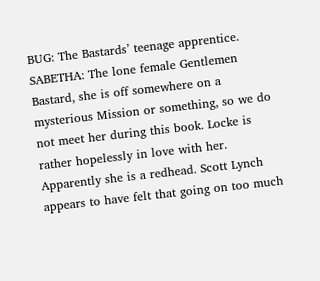BUG: The Bastards’ teenage apprentice.
SABETHA: The lone female Gentlemen Bastard, she is off somewhere on a mysterious Mission or something, so we do not meet her during this book. Locke is rather hopelessly in love with her. Apparently she is a redhead. Scott Lynch appears to have felt that going on too much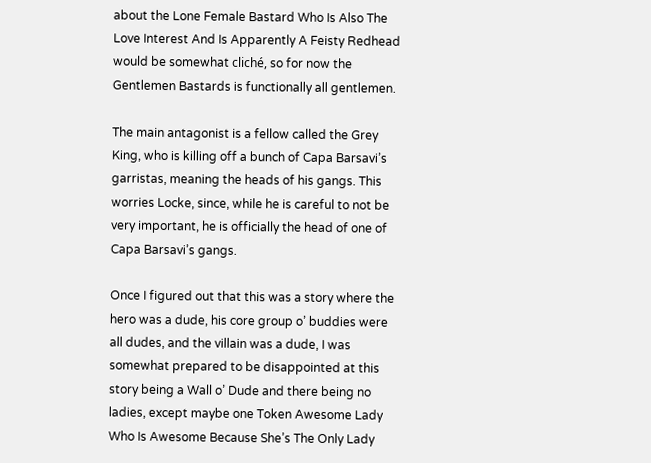about the Lone Female Bastard Who Is Also The Love Interest And Is Apparently A Feisty Redhead would be somewhat cliché, so for now the Gentlemen Bastards is functionally all gentlemen.

The main antagonist is a fellow called the Grey King, who is killing off a bunch of Capa Barsavi’s garristas, meaning the heads of his gangs. This worries Locke, since, while he is careful to not be very important, he is officially the head of one of Capa Barsavi’s gangs.

Once I figured out that this was a story where the hero was a dude, his core group o’ buddies were all dudes, and the villain was a dude, I was somewhat prepared to be disappointed at this story being a Wall o’ Dude and there being no ladies, except maybe one Token Awesome Lady Who Is Awesome Because She’s The Only Lady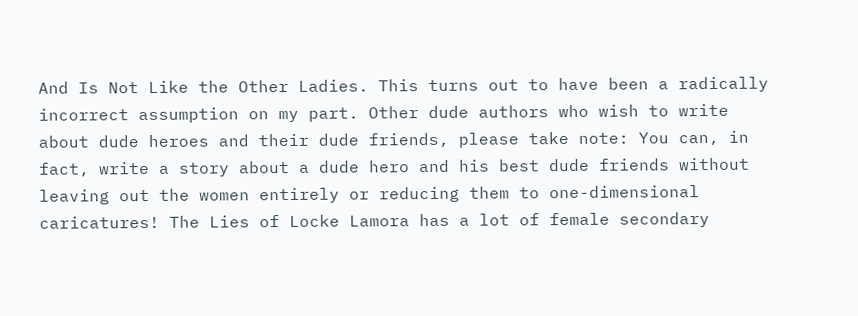And Is Not Like the Other Ladies. This turns out to have been a radically incorrect assumption on my part. Other dude authors who wish to write about dude heroes and their dude friends, please take note: You can, in fact, write a story about a dude hero and his best dude friends without leaving out the women entirely or reducing them to one-dimensional caricatures! The Lies of Locke Lamora has a lot of female secondary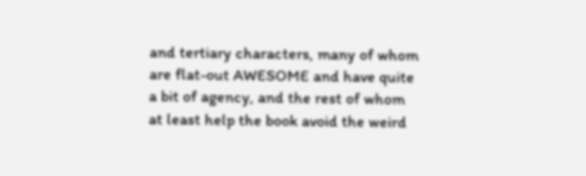and tertiary characters, many of whom are flat-out AWESOME and have quite a bit of agency, and the rest of whom at least help the book avoid the weird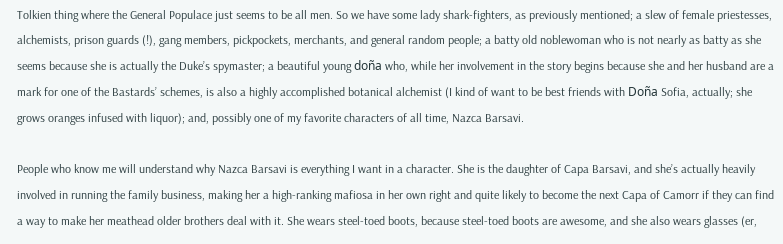Tolkien thing where the General Populace just seems to be all men. So we have some lady shark-fighters, as previously mentioned; a slew of female priestesses, alchemists, prison guards (!), gang members, pickpockets, merchants, and general random people; a batty old noblewoman who is not nearly as batty as she seems because she is actually the Duke’s spymaster; a beautiful young doña who, while her involvement in the story begins because she and her husband are a mark for one of the Bastards’ schemes, is also a highly accomplished botanical alchemist (I kind of want to be best friends with Doña Sofia, actually; she grows oranges infused with liquor); and, possibly one of my favorite characters of all time, Nazca Barsavi.

People who know me will understand why Nazca Barsavi is everything I want in a character. She is the daughter of Capa Barsavi, and she’s actually heavily involved in running the family business, making her a high-ranking mafiosa in her own right and quite likely to become the next Capa of Camorr if they can find a way to make her meathead older brothers deal with it. She wears steel-toed boots, because steel-toed boots are awesome, and she also wears glasses (er,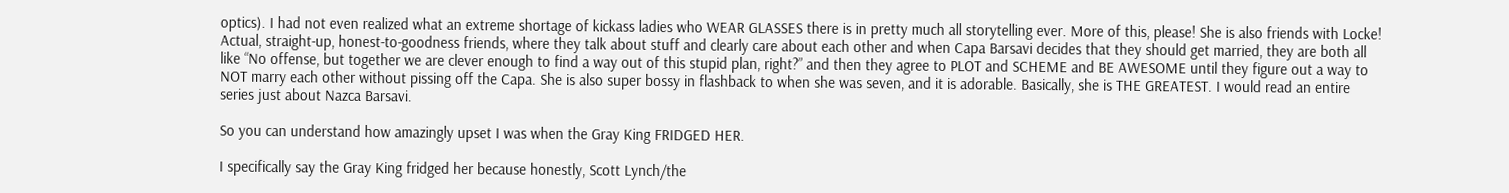optics). I had not even realized what an extreme shortage of kickass ladies who WEAR GLASSES there is in pretty much all storytelling ever. More of this, please! She is also friends with Locke! Actual, straight-up, honest-to-goodness friends, where they talk about stuff and clearly care about each other and when Capa Barsavi decides that they should get married, they are both all like “No offense, but together we are clever enough to find a way out of this stupid plan, right?” and then they agree to PLOT and SCHEME and BE AWESOME until they figure out a way to NOT marry each other without pissing off the Capa. She is also super bossy in flashback to when she was seven, and it is adorable. Basically, she is THE GREATEST. I would read an entire series just about Nazca Barsavi.

So you can understand how amazingly upset I was when the Gray King FRIDGED HER.

I specifically say the Gray King fridged her because honestly, Scott Lynch/the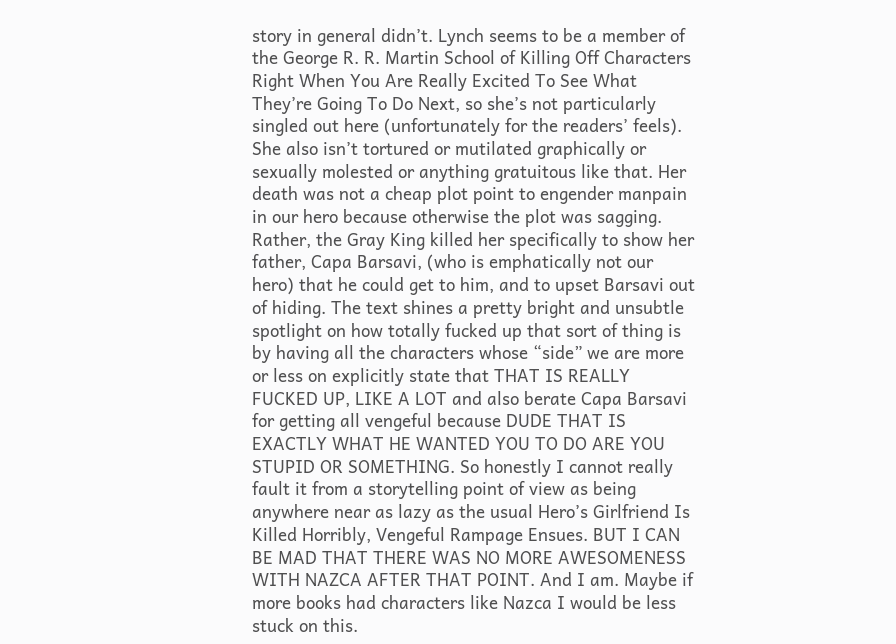story in general didn’t. Lynch seems to be a member of the George R. R. Martin School of Killing Off Characters Right When You Are Really Excited To See What They’re Going To Do Next, so she’s not particularly singled out here (unfortunately for the readers’ feels). She also isn’t tortured or mutilated graphically or sexually molested or anything gratuitous like that. Her death was not a cheap plot point to engender manpain in our hero because otherwise the plot was sagging. Rather, the Gray King killed her specifically to show her father, Capa Barsavi, (who is emphatically not our hero) that he could get to him, and to upset Barsavi out of hiding. The text shines a pretty bright and unsubtle spotlight on how totally fucked up that sort of thing is by having all the characters whose “side” we are more or less on explicitly state that THAT IS REALLY FUCKED UP, LIKE A LOT and also berate Capa Barsavi for getting all vengeful because DUDE THAT IS EXACTLY WHAT HE WANTED YOU TO DO ARE YOU STUPID OR SOMETHING. So honestly I cannot really fault it from a storytelling point of view as being anywhere near as lazy as the usual Hero’s Girlfriend Is Killed Horribly, Vengeful Rampage Ensues. BUT I CAN BE MAD THAT THERE WAS NO MORE AWESOMENESS WITH NAZCA AFTER THAT POINT. And I am. Maybe if more books had characters like Nazca I would be less stuck on this.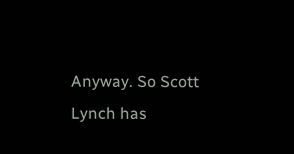Anyway. So Scott Lynch has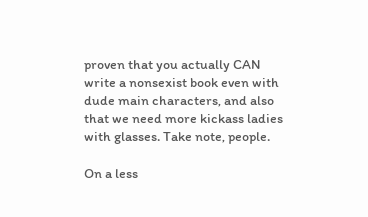proven that you actually CAN write a nonsexist book even with dude main characters, and also that we need more kickass ladies with glasses. Take note, people.

On a less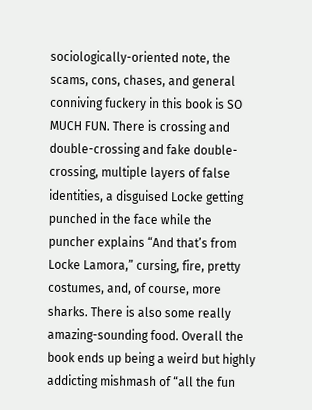sociologically-oriented note, the scams, cons, chases, and general conniving fuckery in this book is SO MUCH FUN. There is crossing and double-crossing and fake double-crossing, multiple layers of false identities, a disguised Locke getting punched in the face while the puncher explains “And that’s from Locke Lamora,” cursing, fire, pretty costumes, and, of course, more sharks. There is also some really amazing-sounding food. Overall the book ends up being a weird but highly addicting mishmash of “all the fun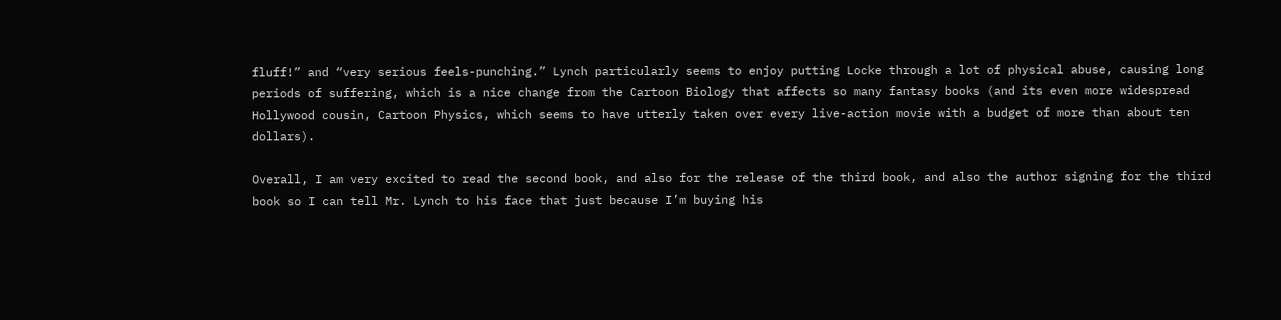fluff!” and “very serious feels-punching.” Lynch particularly seems to enjoy putting Locke through a lot of physical abuse, causing long periods of suffering, which is a nice change from the Cartoon Biology that affects so many fantasy books (and its even more widespread Hollywood cousin, Cartoon Physics, which seems to have utterly taken over every live-action movie with a budget of more than about ten dollars).

Overall, I am very excited to read the second book, and also for the release of the third book, and also the author signing for the third book so I can tell Mr. Lynch to his face that just because I’m buying his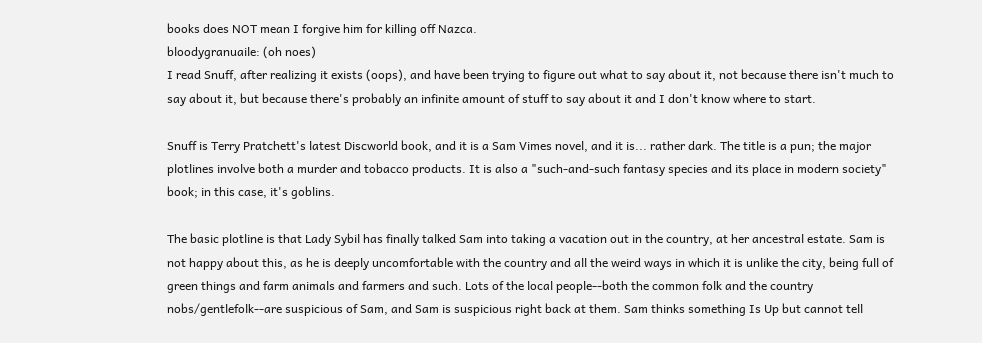books does NOT mean I forgive him for killing off Nazca.
bloodygranuaile: (oh noes)
I read Snuff, after realizing it exists (oops), and have been trying to figure out what to say about it, not because there isn't much to say about it, but because there's probably an infinite amount of stuff to say about it and I don't know where to start.

Snuff is Terry Pratchett's latest Discworld book, and it is a Sam Vimes novel, and it is... rather dark. The title is a pun; the major plotlines involve both a murder and tobacco products. It is also a "such-and-such fantasy species and its place in modern society" book; in this case, it's goblins.

The basic plotline is that Lady Sybil has finally talked Sam into taking a vacation out in the country, at her ancestral estate. Sam is not happy about this, as he is deeply uncomfortable with the country and all the weird ways in which it is unlike the city, being full of green things and farm animals and farmers and such. Lots of the local people--both the common folk and the country nobs/gentlefolk--are suspicious of Sam, and Sam is suspicious right back at them. Sam thinks something Is Up but cannot tell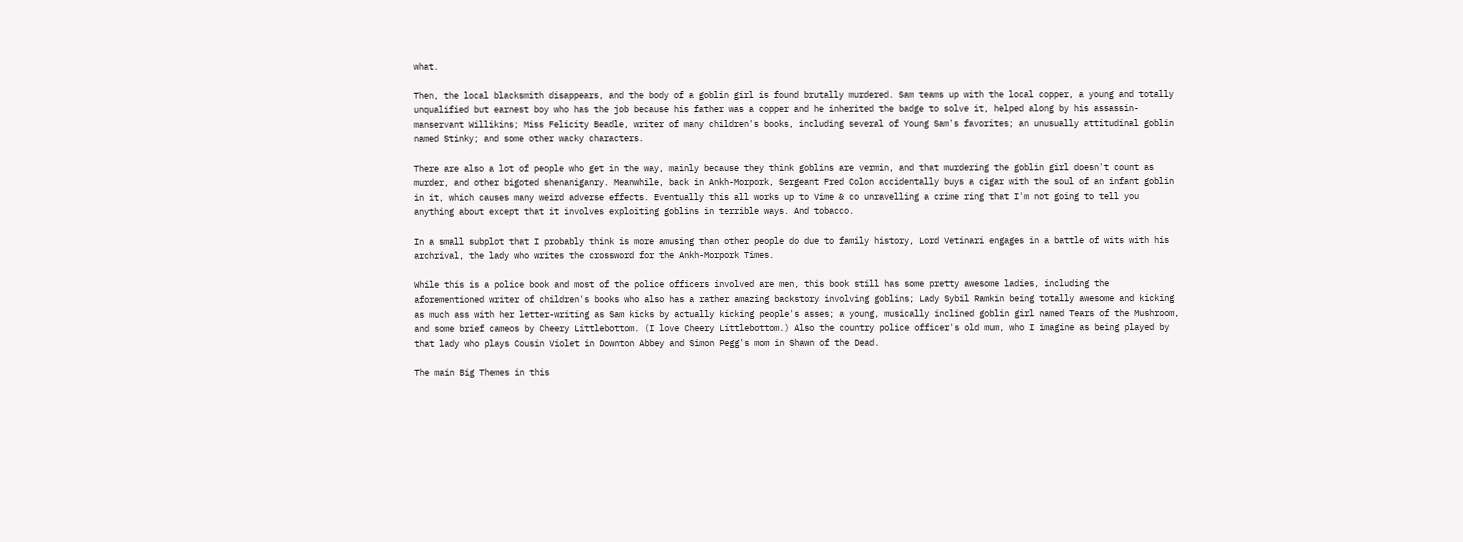what.

Then, the local blacksmith disappears, and the body of a goblin girl is found brutally murdered. Sam teams up with the local copper, a young and totally unqualified but earnest boy who has the job because his father was a copper and he inherited the badge to solve it, helped along by his assassin-manservant Willikins; Miss Felicity Beadle, writer of many children's books, including several of Young Sam's favorites; an unusually attitudinal goblin named Stinky; and some other wacky characters.

There are also a lot of people who get in the way, mainly because they think goblins are vermin, and that murdering the goblin girl doesn't count as murder, and other bigoted shenaniganry. Meanwhile, back in Ankh-Morpork, Sergeant Fred Colon accidentally buys a cigar with the soul of an infant goblin in it, which causes many weird adverse effects. Eventually this all works up to Vime & co unravelling a crime ring that I'm not going to tell you anything about except that it involves exploiting goblins in terrible ways. And tobacco.

In a small subplot that I probably think is more amusing than other people do due to family history, Lord Vetinari engages in a battle of wits with his archrival, the lady who writes the crossword for the Ankh-Morpork Times.

While this is a police book and most of the police officers involved are men, this book still has some pretty awesome ladies, including the aforementioned writer of children's books who also has a rather amazing backstory involving goblins; Lady Sybil Ramkin being totally awesome and kicking as much ass with her letter-writing as Sam kicks by actually kicking people's asses; a young, musically inclined goblin girl named Tears of the Mushroom, and some brief cameos by Cheery Littlebottom. (I love Cheery Littlebottom.) Also the country police officer's old mum, who I imagine as being played by that lady who plays Cousin Violet in Downton Abbey and Simon Pegg's mom in Shawn of the Dead.

The main Big Themes in this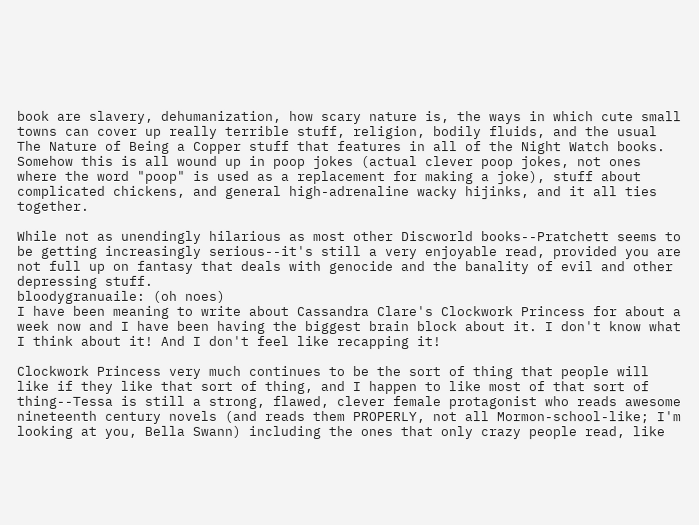book are slavery, dehumanization, how scary nature is, the ways in which cute small towns can cover up really terrible stuff, religion, bodily fluids, and the usual The Nature of Being a Copper stuff that features in all of the Night Watch books. Somehow this is all wound up in poop jokes (actual clever poop jokes, not ones where the word "poop" is used as a replacement for making a joke), stuff about complicated chickens, and general high-adrenaline wacky hijinks, and it all ties together.

While not as unendingly hilarious as most other Discworld books--Pratchett seems to be getting increasingly serious--it's still a very enjoyable read, provided you are not full up on fantasy that deals with genocide and the banality of evil and other depressing stuff.
bloodygranuaile: (oh noes)
I have been meaning to write about Cassandra Clare's Clockwork Princess for about a week now and I have been having the biggest brain block about it. I don't know what I think about it! And I don't feel like recapping it!

Clockwork Princess very much continues to be the sort of thing that people will like if they like that sort of thing, and I happen to like most of that sort of thing--Tessa is still a strong, flawed, clever female protagonist who reads awesome nineteenth century novels (and reads them PROPERLY, not all Mormon-school-like; I'm looking at you, Bella Swann) including the ones that only crazy people read, like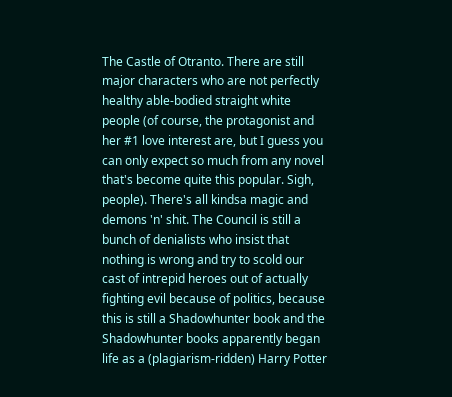The Castle of Otranto. There are still major characters who are not perfectly healthy able-bodied straight white people (of course, the protagonist and her #1 love interest are, but I guess you can only expect so much from any novel that's become quite this popular. Sigh, people). There's all kindsa magic and demons 'n' shit. The Council is still a bunch of denialists who insist that nothing is wrong and try to scold our cast of intrepid heroes out of actually fighting evil because of politics, because this is still a Shadowhunter book and the Shadowhunter books apparently began life as a (plagiarism-ridden) Harry Potter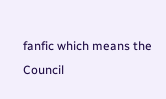fanfic which means the Council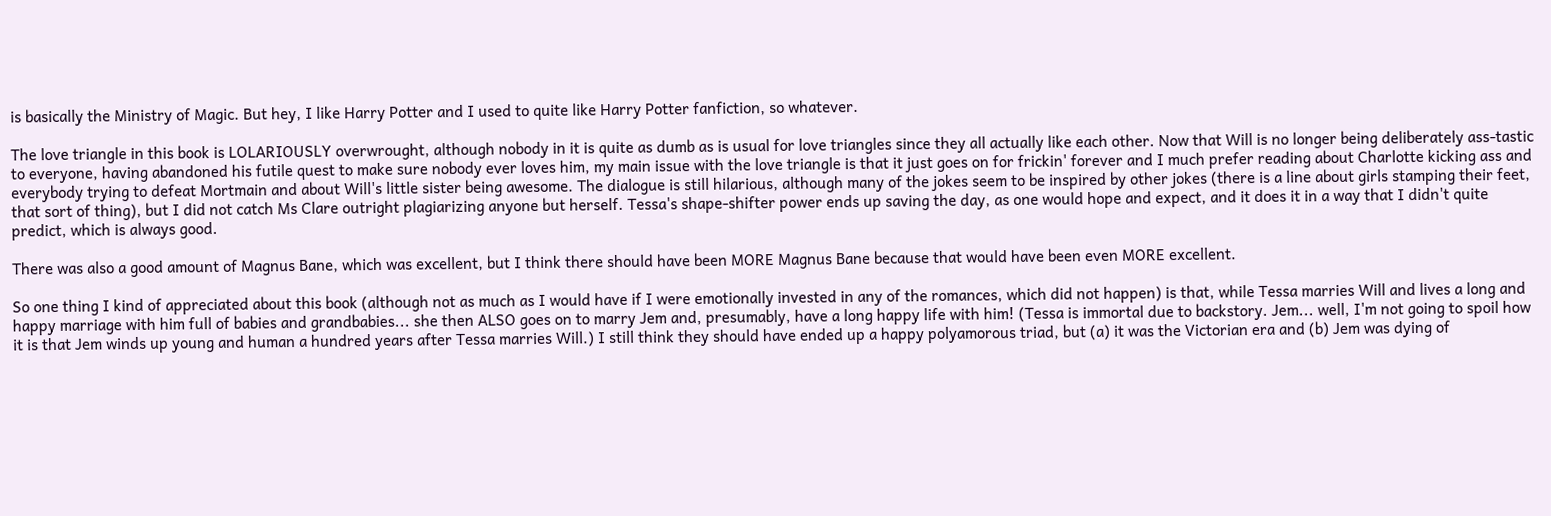is basically the Ministry of Magic. But hey, I like Harry Potter and I used to quite like Harry Potter fanfiction, so whatever.

The love triangle in this book is LOLARIOUSLY overwrought, although nobody in it is quite as dumb as is usual for love triangles since they all actually like each other. Now that Will is no longer being deliberately ass-tastic to everyone, having abandoned his futile quest to make sure nobody ever loves him, my main issue with the love triangle is that it just goes on for frickin' forever and I much prefer reading about Charlotte kicking ass and everybody trying to defeat Mortmain and about Will's little sister being awesome. The dialogue is still hilarious, although many of the jokes seem to be inspired by other jokes (there is a line about girls stamping their feet, that sort of thing), but I did not catch Ms Clare outright plagiarizing anyone but herself. Tessa's shape-shifter power ends up saving the day, as one would hope and expect, and it does it in a way that I didn't quite predict, which is always good.

There was also a good amount of Magnus Bane, which was excellent, but I think there should have been MORE Magnus Bane because that would have been even MORE excellent.

So one thing I kind of appreciated about this book (although not as much as I would have if I were emotionally invested in any of the romances, which did not happen) is that, while Tessa marries Will and lives a long and happy marriage with him full of babies and grandbabies... she then ALSO goes on to marry Jem and, presumably, have a long happy life with him! (Tessa is immortal due to backstory. Jem... well, I'm not going to spoil how it is that Jem winds up young and human a hundred years after Tessa marries Will.) I still think they should have ended up a happy polyamorous triad, but (a) it was the Victorian era and (b) Jem was dying of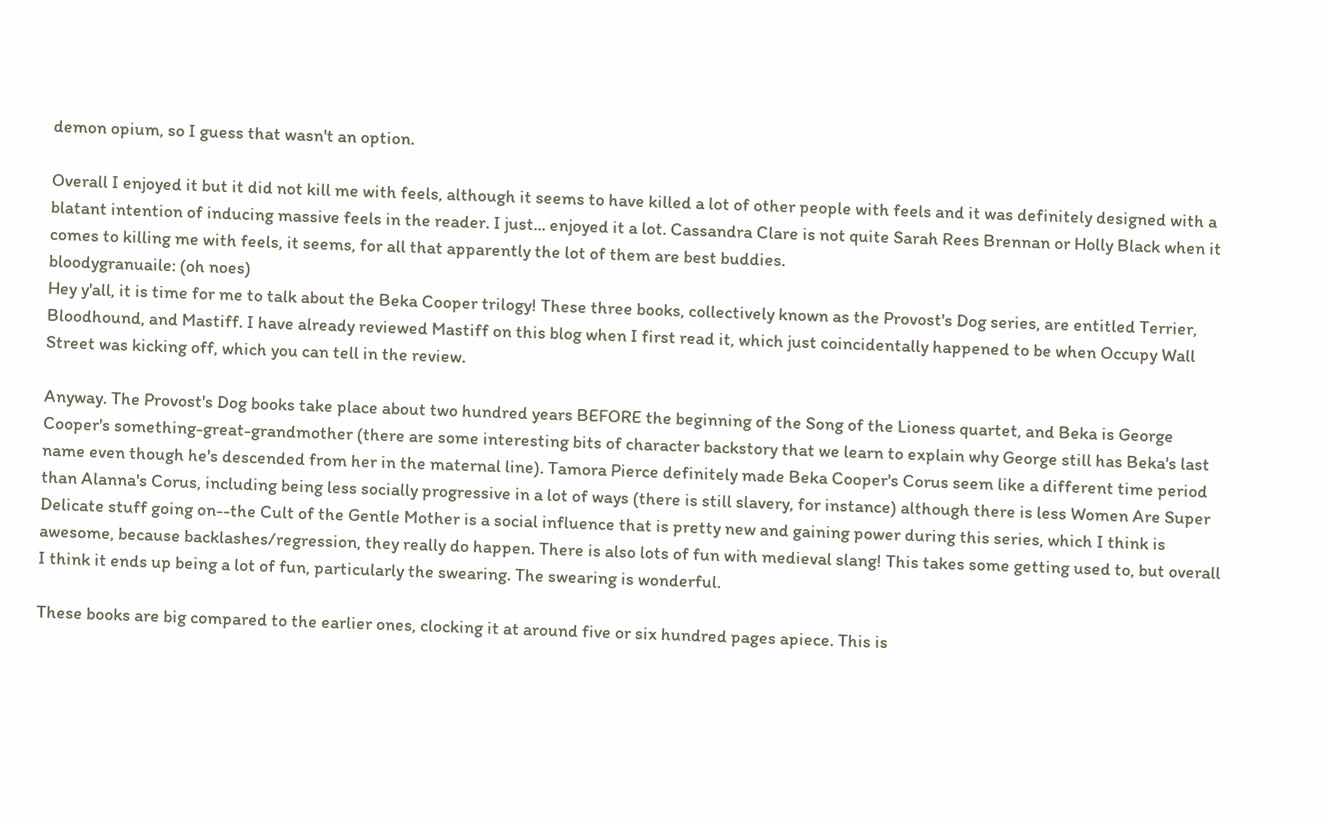demon opium, so I guess that wasn't an option.

Overall I enjoyed it but it did not kill me with feels, although it seems to have killed a lot of other people with feels and it was definitely designed with a blatant intention of inducing massive feels in the reader. I just... enjoyed it a lot. Cassandra Clare is not quite Sarah Rees Brennan or Holly Black when it comes to killing me with feels, it seems, for all that apparently the lot of them are best buddies.
bloodygranuaile: (oh noes)
Hey y'all, it is time for me to talk about the Beka Cooper trilogy! These three books, collectively known as the Provost's Dog series, are entitled Terrier, Bloodhound, and Mastiff. I have already reviewed Mastiff on this blog when I first read it, which just coincidentally happened to be when Occupy Wall Street was kicking off, which you can tell in the review.

Anyway. The Provost's Dog books take place about two hundred years BEFORE the beginning of the Song of the Lioness quartet, and Beka is George Cooper's something-great-grandmother (there are some interesting bits of character backstory that we learn to explain why George still has Beka's last name even though he's descended from her in the maternal line). Tamora Pierce definitely made Beka Cooper's Corus seem like a different time period than Alanna's Corus, including being less socially progressive in a lot of ways (there is still slavery, for instance) although there is less Women Are Super Delicate stuff going on--the Cult of the Gentle Mother is a social influence that is pretty new and gaining power during this series, which I think is awesome, because backlashes/regression, they really do happen. There is also lots of fun with medieval slang! This takes some getting used to, but overall I think it ends up being a lot of fun, particularly the swearing. The swearing is wonderful.

These books are big compared to the earlier ones, clocking it at around five or six hundred pages apiece. This is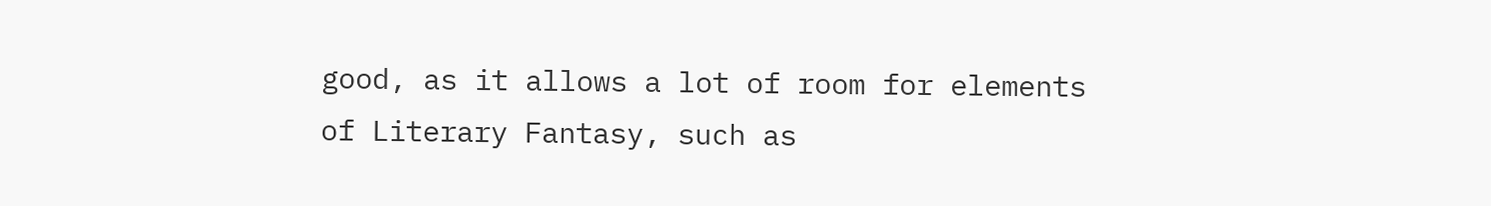good, as it allows a lot of room for elements of Literary Fantasy, such as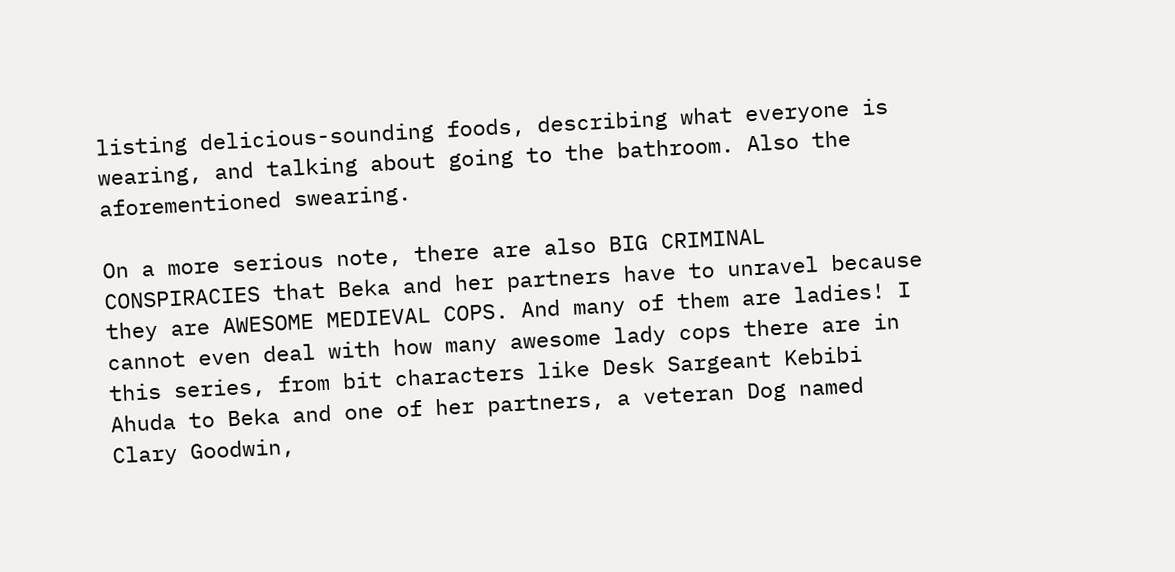listing delicious-sounding foods, describing what everyone is wearing, and talking about going to the bathroom. Also the aforementioned swearing.

On a more serious note, there are also BIG CRIMINAL CONSPIRACIES that Beka and her partners have to unravel because they are AWESOME MEDIEVAL COPS. And many of them are ladies! I cannot even deal with how many awesome lady cops there are in this series, from bit characters like Desk Sargeant Kebibi Ahuda to Beka and one of her partners, a veteran Dog named Clary Goodwin,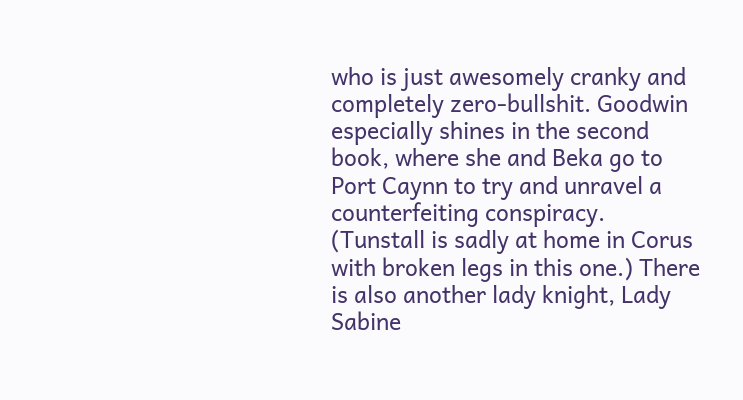who is just awesomely cranky and completely zero-bullshit. Goodwin especially shines in the second book, where she and Beka go to Port Caynn to try and unravel a counterfeiting conspiracy. (Tunstall is sadly at home in Corus with broken legs in this one.) There is also another lady knight, Lady Sabine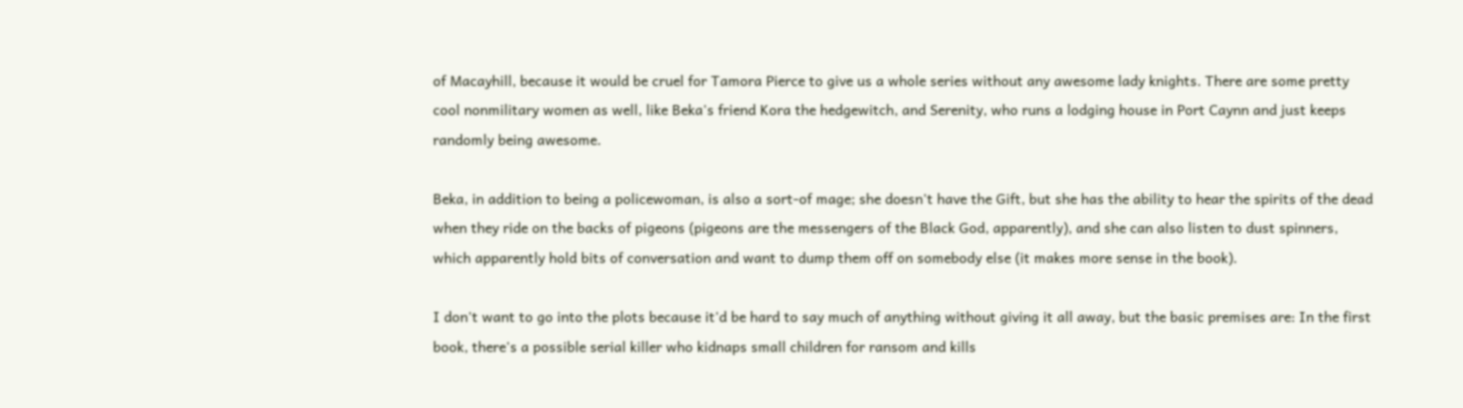of Macayhill, because it would be cruel for Tamora Pierce to give us a whole series without any awesome lady knights. There are some pretty cool nonmilitary women as well, like Beka's friend Kora the hedgewitch, and Serenity, who runs a lodging house in Port Caynn and just keeps randomly being awesome.

Beka, in addition to being a policewoman, is also a sort-of mage; she doesn't have the Gift, but she has the ability to hear the spirits of the dead when they ride on the backs of pigeons (pigeons are the messengers of the Black God, apparently), and she can also listen to dust spinners, which apparently hold bits of conversation and want to dump them off on somebody else (it makes more sense in the book).

I don't want to go into the plots because it'd be hard to say much of anything without giving it all away, but the basic premises are: In the first book, there's a possible serial killer who kidnaps small children for ransom and kills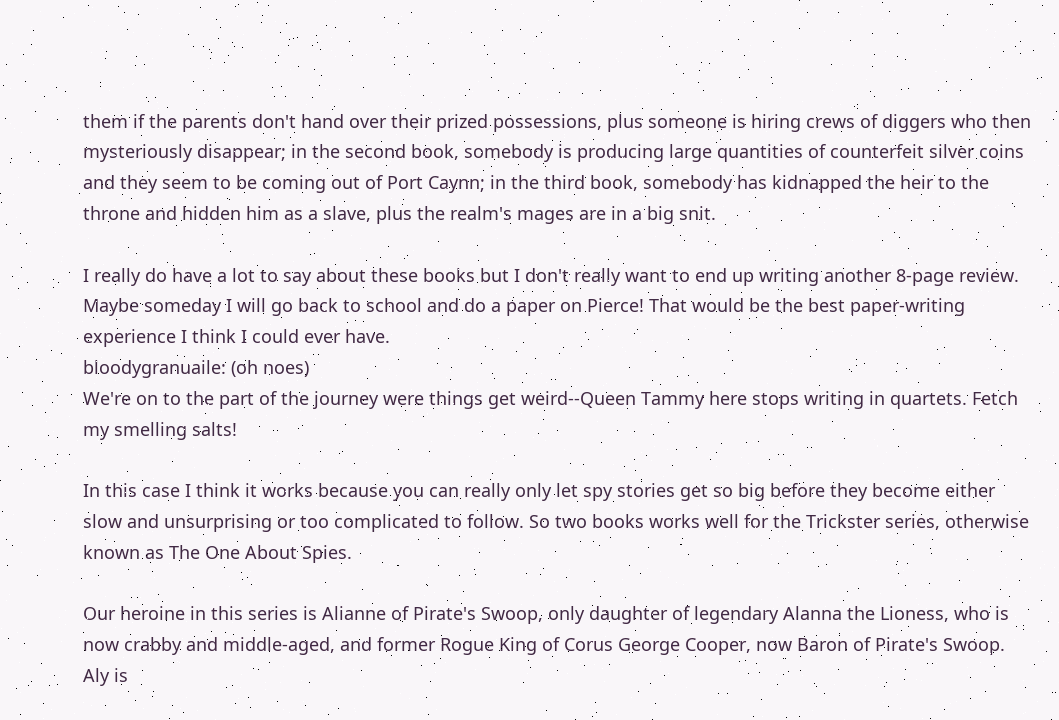them if the parents don't hand over their prized possessions, plus someone is hiring crews of diggers who then mysteriously disappear; in the second book, somebody is producing large quantities of counterfeit silver coins and they seem to be coming out of Port Caynn; in the third book, somebody has kidnapped the heir to the throne and hidden him as a slave, plus the realm's mages are in a big snit.

I really do have a lot to say about these books but I don't really want to end up writing another 8-page review. Maybe someday I will go back to school and do a paper on Pierce! That would be the best paper-writing experience I think I could ever have.
bloodygranuaile: (oh noes)
We're on to the part of the journey were things get weird--Queen Tammy here stops writing in quartets. Fetch my smelling salts!

In this case I think it works because you can really only let spy stories get so big before they become either slow and unsurprising or too complicated to follow. So two books works well for the Trickster series, otherwise known as The One About Spies.

Our heroine in this series is Alianne of Pirate's Swoop, only daughter of legendary Alanna the Lioness, who is now crabby and middle-aged, and former Rogue King of Corus George Cooper, now Baron of Pirate's Swoop. Aly is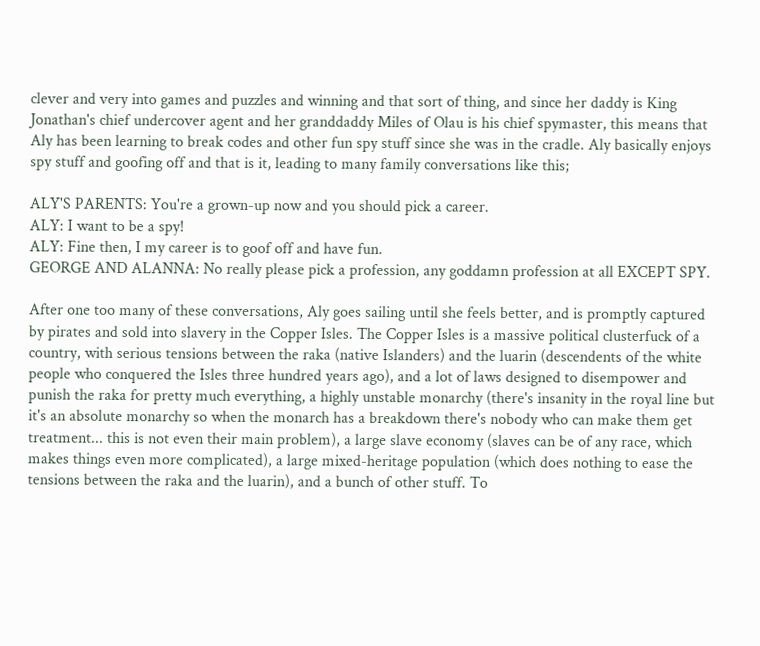clever and very into games and puzzles and winning and that sort of thing, and since her daddy is King Jonathan's chief undercover agent and her granddaddy Miles of Olau is his chief spymaster, this means that Aly has been learning to break codes and other fun spy stuff since she was in the cradle. Aly basically enjoys spy stuff and goofing off and that is it, leading to many family conversations like this;

ALY'S PARENTS: You're a grown-up now and you should pick a career.
ALY: I want to be a spy!
ALY: Fine then, I my career is to goof off and have fun.
GEORGE AND ALANNA: No really please pick a profession, any goddamn profession at all EXCEPT SPY.

After one too many of these conversations, Aly goes sailing until she feels better, and is promptly captured by pirates and sold into slavery in the Copper Isles. The Copper Isles is a massive political clusterfuck of a country, with serious tensions between the raka (native Islanders) and the luarin (descendents of the white people who conquered the Isles three hundred years ago), and a lot of laws designed to disempower and punish the raka for pretty much everything, a highly unstable monarchy (there's insanity in the royal line but it's an absolute monarchy so when the monarch has a breakdown there's nobody who can make them get treatment... this is not even their main problem), a large slave economy (slaves can be of any race, which makes things even more complicated), a large mixed-heritage population (which does nothing to ease the tensions between the raka and the luarin), and a bunch of other stuff. To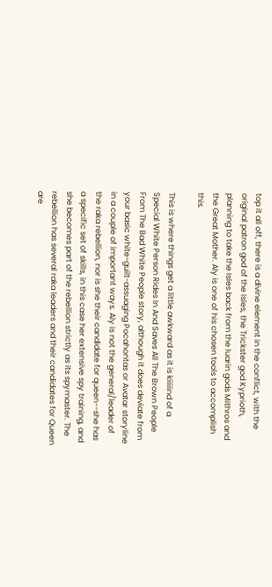top it all off, there is a divine element in the conflict, with the original patron god of the Isles, the Trickster god Kyprioth, planning to take the Isles back from the luarin gods Mithros and the Great Mother. Aly is one of his chosen tools to accomplish this.

This is where things get a little awkward as it is kiiiiind of a Special White Person Rides In And Saves All The Brown People From The Bad White People story, although it does deviate from your basic white-guilt-assuaging Pocahontas or Avatar storyline in a couple of important ways. Aly is not the general/leader of the raka rebellion, nor is she their candidate for queen--she has a specific set of skills, in this case her extensive spy training, and she becomes part of the rebellion strictly as its spymaster. The rebellion has several raka leaders and their candidates for Queen are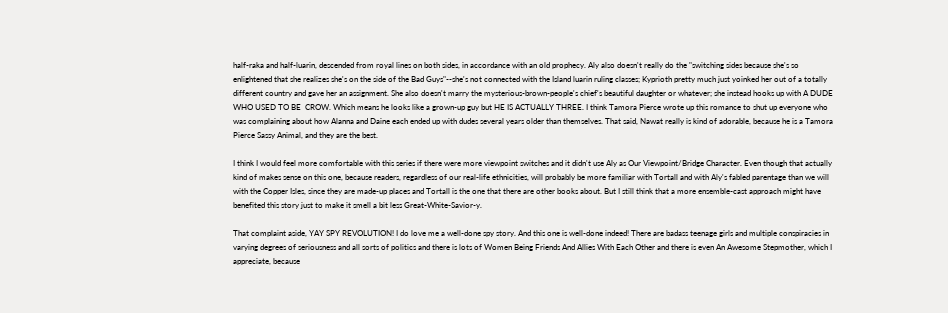half-raka and half-luarin, descended from royal lines on both sides, in accordance with an old prophecy. Aly also doesn't really do the "switching sides because she's so enlightened that she realizes she's on the side of the Bad Guys"--she's not connected with the Island luarin ruling classes; Kyprioth pretty much just yoinked her out of a totally different country and gave her an assignment. She also doesn't marry the mysterious-brown-people's chief's beautiful daughter or whatever; she instead hooks up with A DUDE WHO USED TO BE  CROW. Which means he looks like a grown-up guy but HE IS ACTUALLY THREE. I think Tamora Pierce wrote up this romance to shut up everyone who was complaining about how Alanna and Daine each ended up with dudes several years older than themselves. That said, Nawat really is kind of adorable, because he is a Tamora Pierce Sassy Animal, and they are the best.

I think I would feel more comfortable with this series if there were more viewpoint switches and it didn't use Aly as Our Viewpoint/Bridge Character. Even though that actually kind of makes sense on this one, because readers, regardless of our real-life ethnicities, will probably be more familiar with Tortall and with Aly's fabled parentage than we will with the Copper Isles, since they are made-up places and Tortall is the one that there are other books about. But I still think that a more ensemble-cast approach might have benefited this story just to make it smell a bit less Great-White-Savior-y.

That complaint aside, YAY SPY REVOLUTION! I do love me a well-done spy story. And this one is well-done indeed! There are badass teenage girls and multiple conspiracies in varying degrees of seriousness and all sorts of politics and there is lots of Women Being Friends And Allies With Each Other and there is even An Awesome Stepmother, which I appreciate, because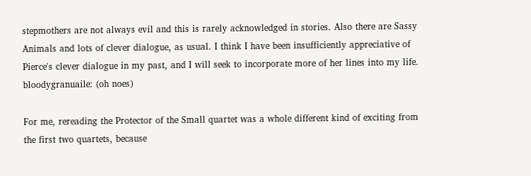stepmothers are not always evil and this is rarely acknowledged in stories. Also there are Sassy Animals and lots of clever dialogue, as usual. I think I have been insufficiently appreciative of Pierce's clever dialogue in my past, and I will seek to incorporate more of her lines into my life.
bloodygranuaile: (oh noes)

For me, rereading the Protector of the Small quartet was a whole different kind of exciting from the first two quartets, because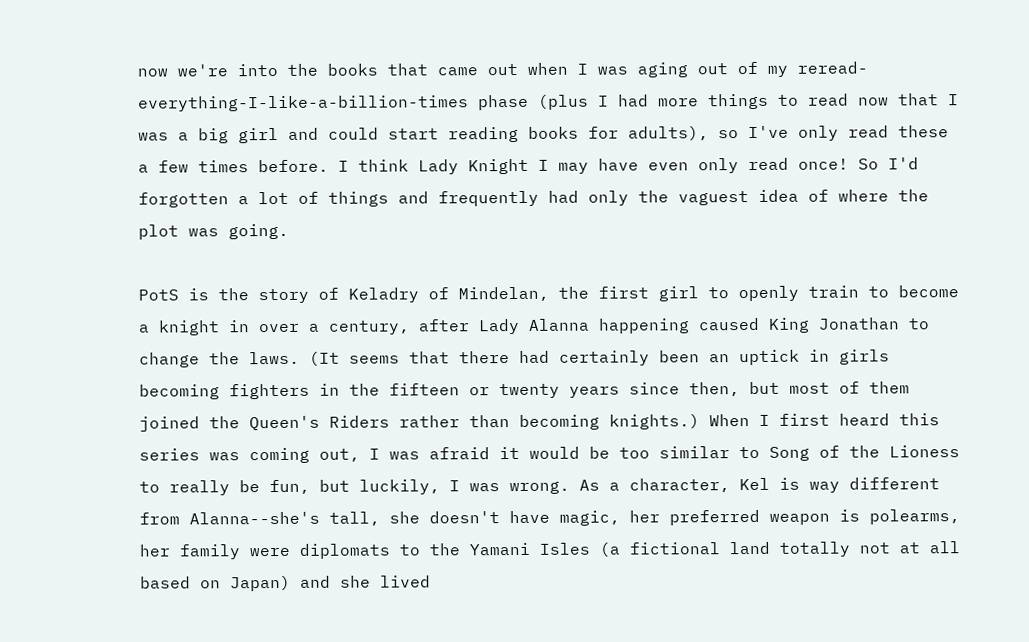now we're into the books that came out when I was aging out of my reread-everything-I-like-a-billion-times phase (plus I had more things to read now that I was a big girl and could start reading books for adults), so I've only read these a few times before. I think Lady Knight I may have even only read once! So I'd forgotten a lot of things and frequently had only the vaguest idea of where the plot was going.

PotS is the story of Keladry of Mindelan, the first girl to openly train to become a knight in over a century, after Lady Alanna happening caused King Jonathan to change the laws. (It seems that there had certainly been an uptick in girls becoming fighters in the fifteen or twenty years since then, but most of them joined the Queen's Riders rather than becoming knights.) When I first heard this series was coming out, I was afraid it would be too similar to Song of the Lioness to really be fun, but luckily, I was wrong. As a character, Kel is way different from Alanna--she's tall, she doesn't have magic, her preferred weapon is polearms, her family were diplomats to the Yamani Isles (a fictional land totally not at all based on Japan) and she lived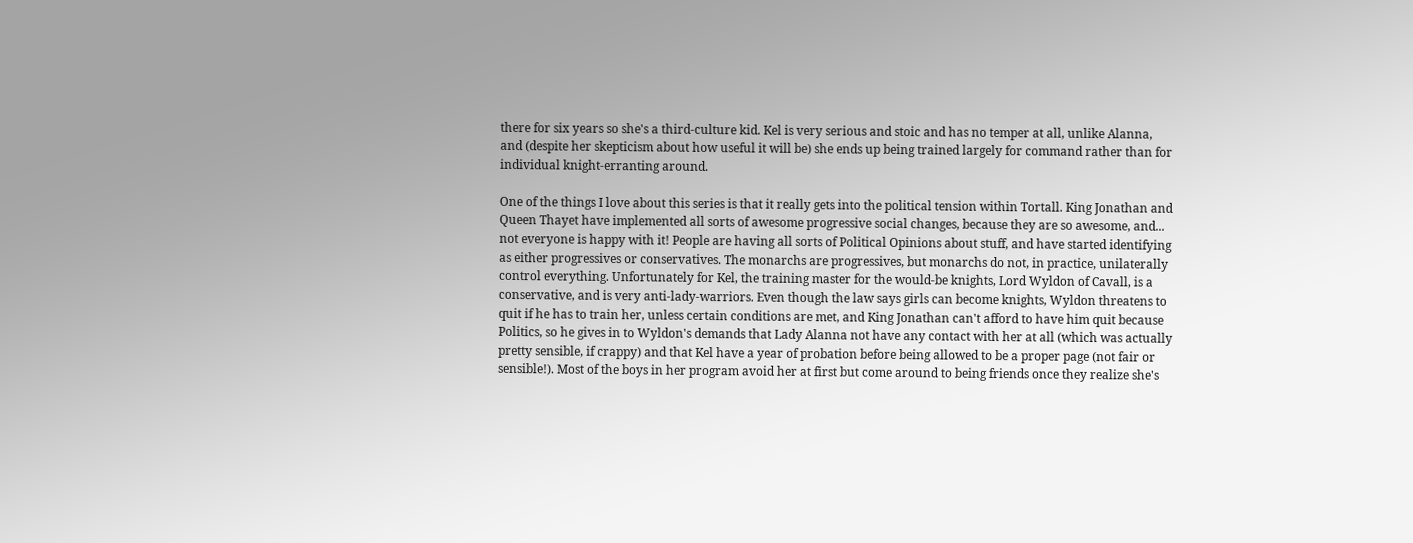there for six years so she's a third-culture kid. Kel is very serious and stoic and has no temper at all, unlike Alanna, and (despite her skepticism about how useful it will be) she ends up being trained largely for command rather than for individual knight-erranting around.

One of the things I love about this series is that it really gets into the political tension within Tortall. King Jonathan and Queen Thayet have implemented all sorts of awesome progressive social changes, because they are so awesome, and... not everyone is happy with it! People are having all sorts of Political Opinions about stuff, and have started identifying as either progressives or conservatives. The monarchs are progressives, but monarchs do not, in practice, unilaterally control everything. Unfortunately for Kel, the training master for the would-be knights, Lord Wyldon of Cavall, is a conservative, and is very anti-lady-warriors. Even though the law says girls can become knights, Wyldon threatens to quit if he has to train her, unless certain conditions are met, and King Jonathan can't afford to have him quit because Politics, so he gives in to Wyldon's demands that Lady Alanna not have any contact with her at all (which was actually pretty sensible, if crappy) and that Kel have a year of probation before being allowed to be a proper page (not fair or sensible!). Most of the boys in her program avoid her at first but come around to being friends once they realize she's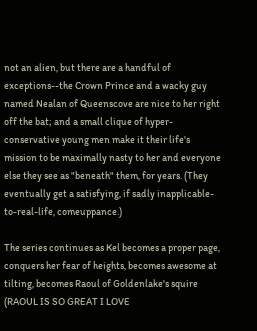not an alien, but there are a handful of exceptions--the Crown Prince and a wacky guy named Nealan of Queenscove are nice to her right off the bat; and a small clique of hyper-conservative young men make it their life's mission to be maximally nasty to her and everyone else they see as "beneath" them, for years. (They eventually get a satisfying, if sadly inapplicable-to-real-life, comeuppance.)

The series continues as Kel becomes a proper page, conquers her fear of heights, becomes awesome at tilting, becomes Raoul of Goldenlake's squire (RAOUL IS SO GREAT I LOVE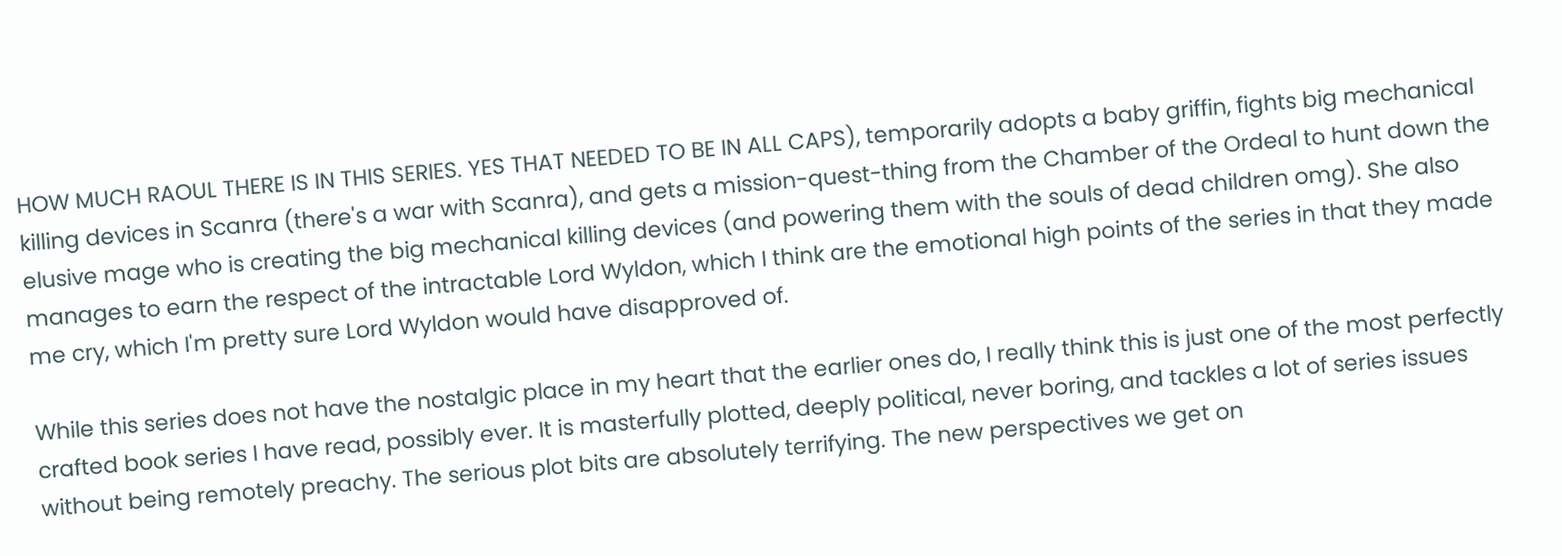HOW MUCH RAOUL THERE IS IN THIS SERIES. YES THAT NEEDED TO BE IN ALL CAPS), temporarily adopts a baby griffin, fights big mechanical killing devices in Scanra (there's a war with Scanra), and gets a mission-quest-thing from the Chamber of the Ordeal to hunt down the elusive mage who is creating the big mechanical killing devices (and powering them with the souls of dead children omg). She also manages to earn the respect of the intractable Lord Wyldon, which I think are the emotional high points of the series in that they made me cry, which I'm pretty sure Lord Wyldon would have disapproved of.

While this series does not have the nostalgic place in my heart that the earlier ones do, I really think this is just one of the most perfectly crafted book series I have read, possibly ever. It is masterfully plotted, deeply political, never boring, and tackles a lot of series issues without being remotely preachy. The serious plot bits are absolutely terrifying. The new perspectives we get on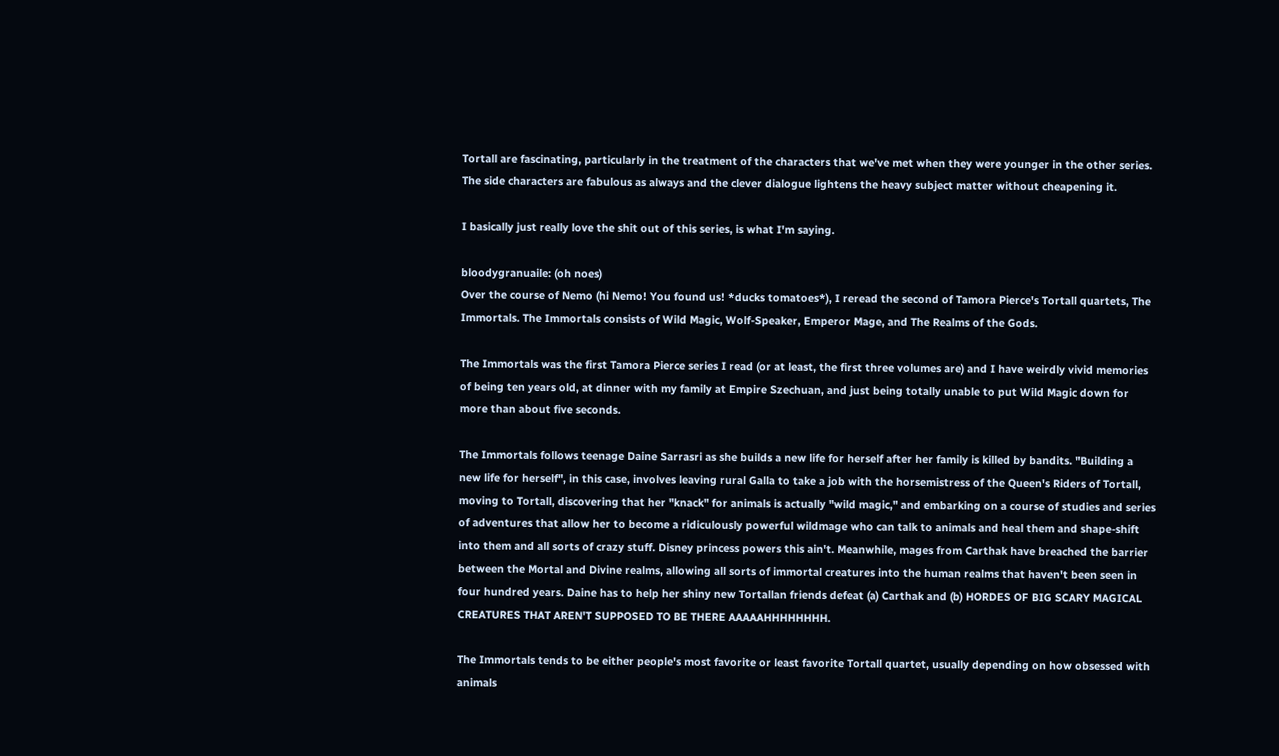Tortall are fascinating, particularly in the treatment of the characters that we've met when they were younger in the other series. The side characters are fabulous as always and the clever dialogue lightens the heavy subject matter without cheapening it.

I basically just really love the shit out of this series, is what I'm saying.

bloodygranuaile: (oh noes)
Over the course of Nemo (hi Nemo! You found us! *ducks tomatoes*), I reread the second of Tamora Pierce's Tortall quartets, The Immortals. The Immortals consists of Wild Magic, Wolf-Speaker, Emperor Mage, and The Realms of the Gods.

The Immortals was the first Tamora Pierce series I read (or at least, the first three volumes are) and I have weirdly vivid memories of being ten years old, at dinner with my family at Empire Szechuan, and just being totally unable to put Wild Magic down for more than about five seconds.

The Immortals follows teenage Daine Sarrasri as she builds a new life for herself after her family is killed by bandits. "Building a new life for herself", in this case, involves leaving rural Galla to take a job with the horsemistress of the Queen's Riders of Tortall, moving to Tortall, discovering that her "knack" for animals is actually "wild magic," and embarking on a course of studies and series of adventures that allow her to become a ridiculously powerful wildmage who can talk to animals and heal them and shape-shift into them and all sorts of crazy stuff. Disney princess powers this ain't. Meanwhile, mages from Carthak have breached the barrier between the Mortal and Divine realms, allowing all sorts of immortal creatures into the human realms that haven't been seen in four hundred years. Daine has to help her shiny new Tortallan friends defeat (a) Carthak and (b) HORDES OF BIG SCARY MAGICAL CREATURES THAT AREN'T SUPPOSED TO BE THERE AAAAAHHHHHHHH.

The Immortals tends to be either people's most favorite or least favorite Tortall quartet, usually depending on how obsessed with animals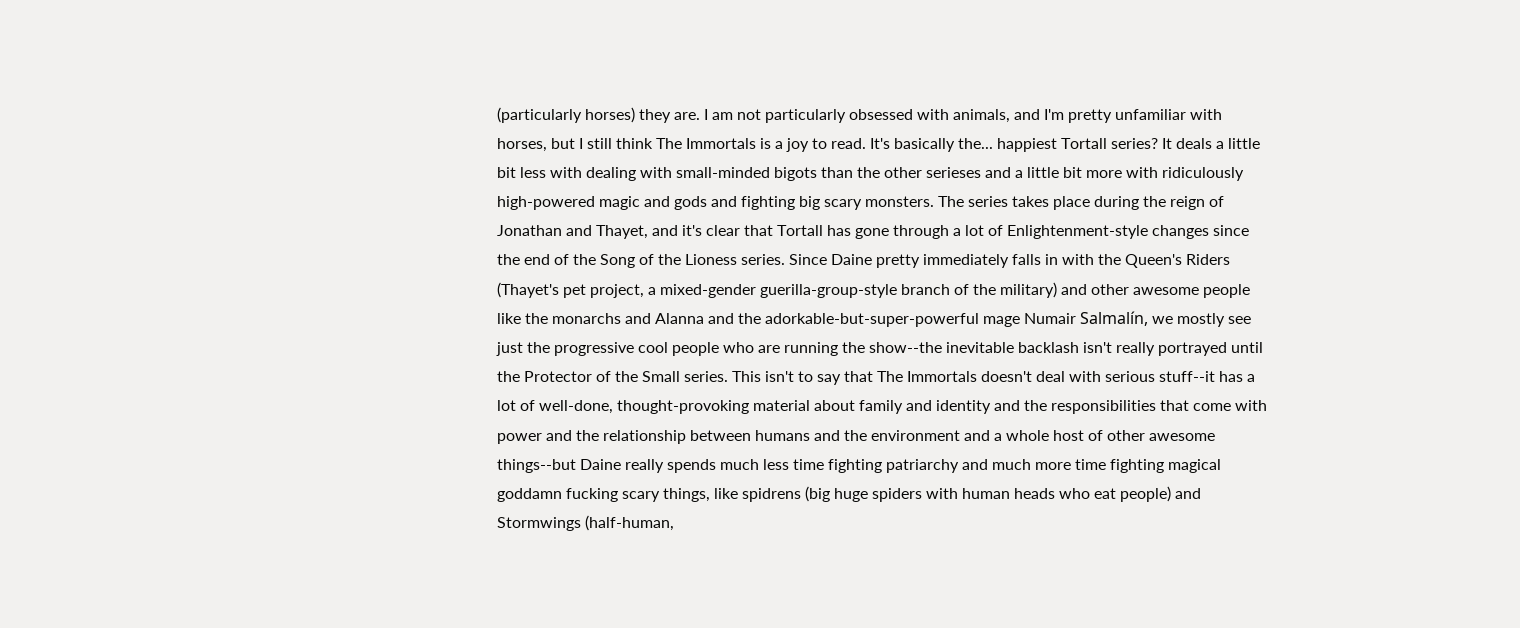(particularly horses) they are. I am not particularly obsessed with animals, and I'm pretty unfamiliar with horses, but I still think The Immortals is a joy to read. It's basically the... happiest Tortall series? It deals a little bit less with dealing with small-minded bigots than the other serieses and a little bit more with ridiculously high-powered magic and gods and fighting big scary monsters. The series takes place during the reign of Jonathan and Thayet, and it's clear that Tortall has gone through a lot of Enlightenment-style changes since the end of the Song of the Lioness series. Since Daine pretty immediately falls in with the Queen's Riders (Thayet's pet project, a mixed-gender guerilla-group-style branch of the military) and other awesome people like the monarchs and Alanna and the adorkable-but-super-powerful mage Numair Salmalín, we mostly see just the progressive cool people who are running the show--the inevitable backlash isn't really portrayed until the Protector of the Small series. This isn't to say that The Immortals doesn't deal with serious stuff--it has a lot of well-done, thought-provoking material about family and identity and the responsibilities that come with power and the relationship between humans and the environment and a whole host of other awesome things--but Daine really spends much less time fighting patriarchy and much more time fighting magical goddamn fucking scary things, like spidrens (big huge spiders with human heads who eat people) and Stormwings (half-human,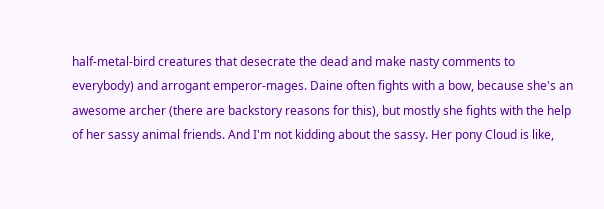half-metal-bird creatures that desecrate the dead and make nasty comments to everybody) and arrogant emperor-mages. Daine often fights with a bow, because she's an awesome archer (there are backstory reasons for this), but mostly she fights with the help of her sassy animal friends. And I'm not kidding about the sassy. Her pony Cloud is like,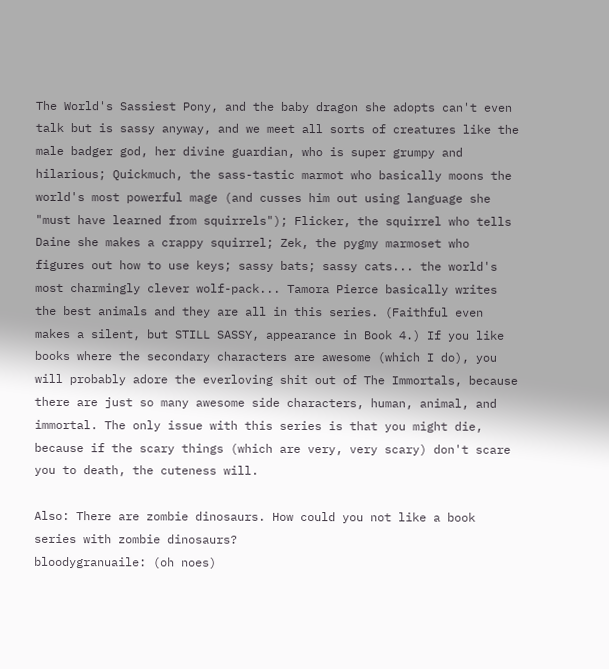The World's Sassiest Pony, and the baby dragon she adopts can't even talk but is sassy anyway, and we meet all sorts of creatures like the male badger god, her divine guardian, who is super grumpy and hilarious; Quickmuch, the sass-tastic marmot who basically moons the world's most powerful mage (and cusses him out using language she "must have learned from squirrels"); Flicker, the squirrel who tells Daine she makes a crappy squirrel; Zek, the pygmy marmoset who figures out how to use keys; sassy bats; sassy cats... the world's most charmingly clever wolf-pack... Tamora Pierce basically writes the best animals and they are all in this series. (Faithful even makes a silent, but STILL SASSY, appearance in Book 4.) If you like books where the secondary characters are awesome (which I do), you will probably adore the everloving shit out of The Immortals, because there are just so many awesome side characters, human, animal, and immortal. The only issue with this series is that you might die, because if the scary things (which are very, very scary) don't scare you to death, the cuteness will.

Also: There are zombie dinosaurs. How could you not like a book series with zombie dinosaurs?
bloodygranuaile: (oh noes)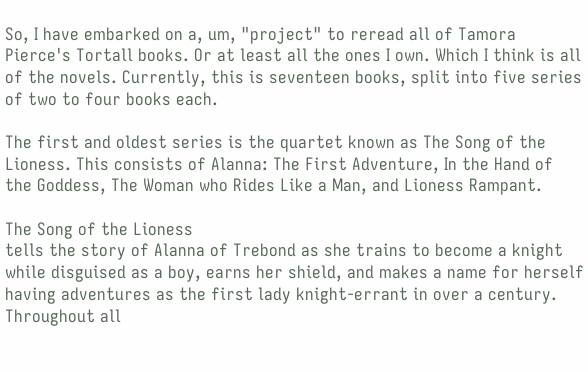So, I have embarked on a, um, "project" to reread all of Tamora Pierce's Tortall books. Or at least all the ones I own. Which I think is all of the novels. Currently, this is seventeen books, split into five series of two to four books each.

The first and oldest series is the quartet known as The Song of the Lioness. This consists of Alanna: The First Adventure, In the Hand of the Goddess, The Woman who Rides Like a Man, and Lioness Rampant.

The Song of the Lioness
tells the story of Alanna of Trebond as she trains to become a knight while disguised as a boy, earns her shield, and makes a name for herself having adventures as the first lady knight-errant in over a century. Throughout all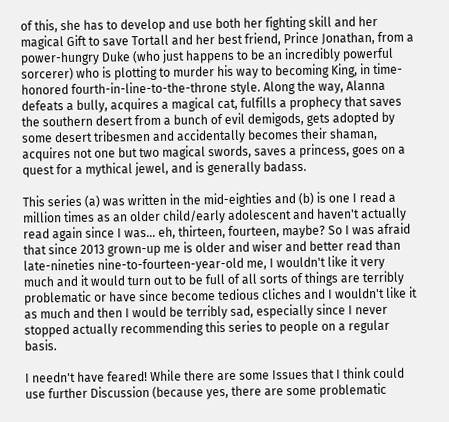of this, she has to develop and use both her fighting skill and her magical Gift to save Tortall and her best friend, Prince Jonathan, from a power-hungry Duke (who just happens to be an incredibly powerful sorcerer) who is plotting to murder his way to becoming King, in time-honored fourth-in-line-to-the-throne style. Along the way, Alanna defeats a bully, acquires a magical cat, fulfills a prophecy that saves the southern desert from a bunch of evil demigods, gets adopted by some desert tribesmen and accidentally becomes their shaman, acquires not one but two magical swords, saves a princess, goes on a quest for a mythical jewel, and is generally badass.

This series (a) was written in the mid-eighties and (b) is one I read a million times as an older child/early adolescent and haven't actually read again since I was... eh, thirteen, fourteen, maybe? So I was afraid that since 2013 grown-up me is older and wiser and better read than late-nineties nine-to-fourteen-year-old me, I wouldn't like it very much and it would turn out to be full of all sorts of things are terribly problematic or have since become tedious cliches and I wouldn't like it as much and then I would be terribly sad, especially since I never stopped actually recommending this series to people on a regular basis.

I needn't have feared! While there are some Issues that I think could use further Discussion (because yes, there are some problematic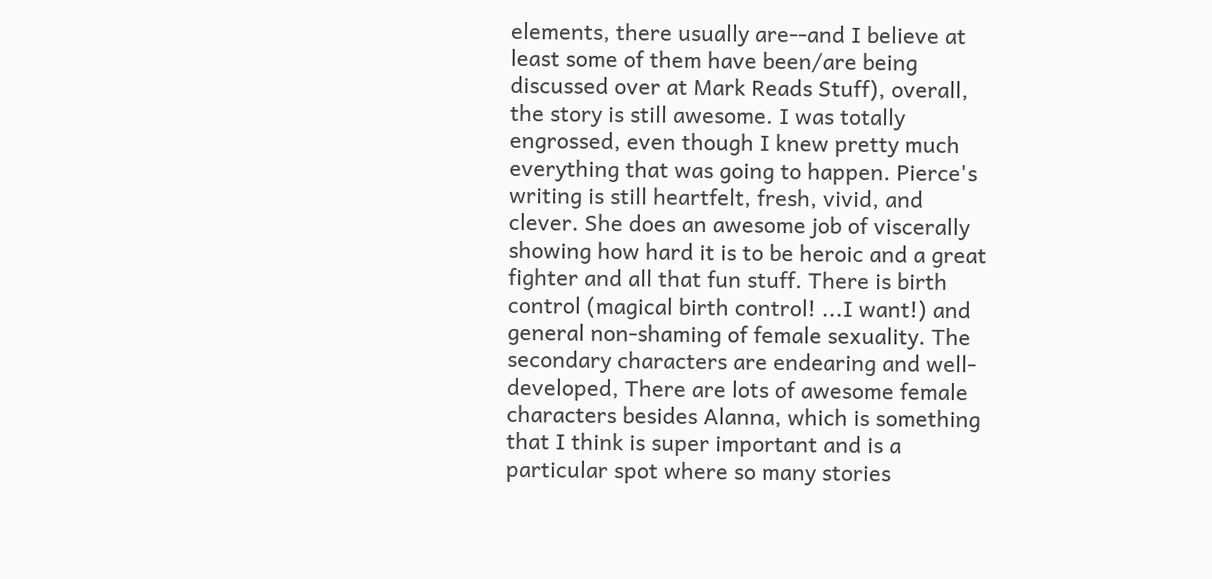elements, there usually are--and I believe at least some of them have been/are being discussed over at Mark Reads Stuff), overall, the story is still awesome. I was totally engrossed, even though I knew pretty much everything that was going to happen. Pierce's writing is still heartfelt, fresh, vivid, and clever. She does an awesome job of viscerally showing how hard it is to be heroic and a great fighter and all that fun stuff. There is birth control (magical birth control! ...I want!) and general non-shaming of female sexuality. The secondary characters are endearing and well-developed, There are lots of awesome female characters besides Alanna, which is something that I think is super important and is a particular spot where so many stories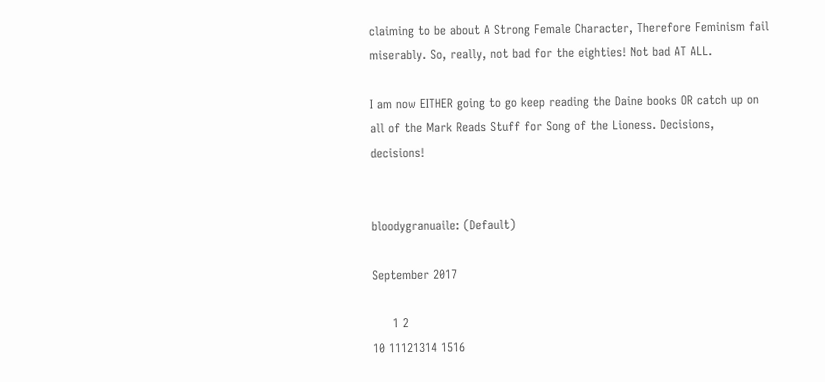claiming to be about A Strong Female Character, Therefore Feminism fail miserably. So, really, not bad for the eighties! Not bad AT ALL.

I am now EITHER going to go keep reading the Daine books OR catch up on all of the Mark Reads Stuff for Song of the Lioness. Decisions, decisions!


bloodygranuaile: (Default)

September 2017

     1 2
10 11121314 1516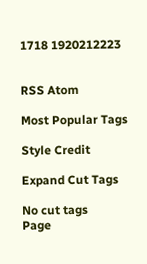1718 1920212223


RSS Atom

Most Popular Tags

Style Credit

Expand Cut Tags

No cut tags
Page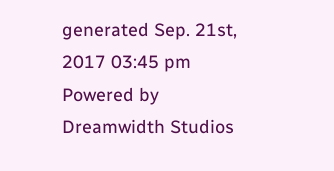generated Sep. 21st, 2017 03:45 pm
Powered by Dreamwidth Studios